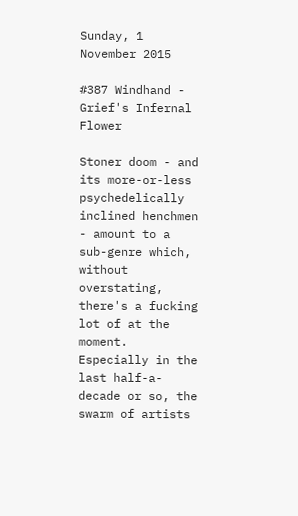Sunday, 1 November 2015

#387 Windhand - Grief's Infernal Flower

Stoner doom - and its more-or-less psychedelically inclined henchmen - amount to a sub-genre which, without overstating, there's a fucking lot of at the moment. Especially in the last half-a-decade or so, the swarm of artists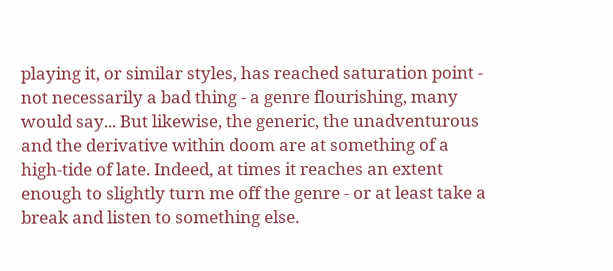playing it, or similar styles, has reached saturation point - not necessarily a bad thing - a genre flourishing, many would say... But likewise, the generic, the unadventurous and the derivative within doom are at something of a high-tide of late. Indeed, at times it reaches an extent enough to slightly turn me off the genre - or at least take a break and listen to something else.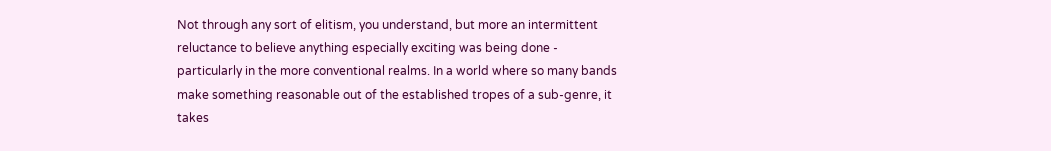Not through any sort of elitism, you understand, but more an intermittent reluctance to believe anything especially exciting was being done - particularly in the more conventional realms. In a world where so many bands make something reasonable out of the established tropes of a sub-genre, it takes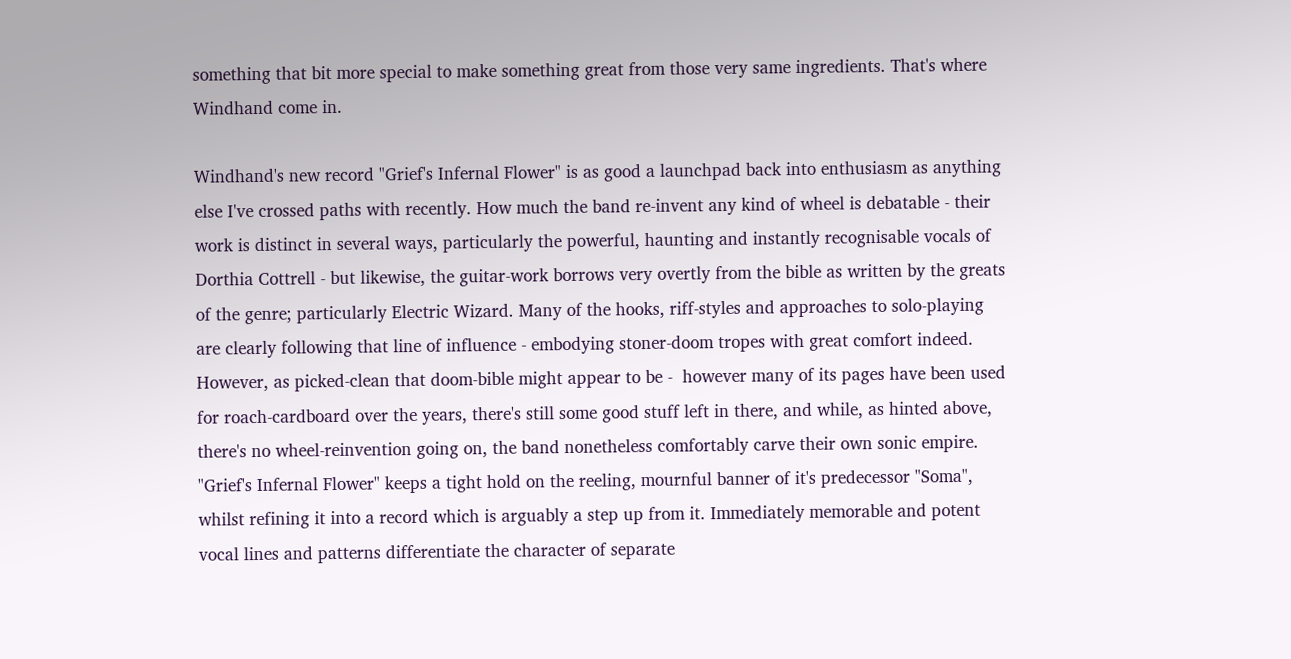something that bit more special to make something great from those very same ingredients. That's where Windhand come in.

Windhand's new record "Grief's Infernal Flower" is as good a launchpad back into enthusiasm as anything else I've crossed paths with recently. How much the band re-invent any kind of wheel is debatable - their work is distinct in several ways, particularly the powerful, haunting and instantly recognisable vocals of Dorthia Cottrell - but likewise, the guitar-work borrows very overtly from the bible as written by the greats of the genre; particularly Electric Wizard. Many of the hooks, riff-styles and approaches to solo-playing are clearly following that line of influence - embodying stoner-doom tropes with great comfort indeed. However, as picked-clean that doom-bible might appear to be -  however many of its pages have been used for roach-cardboard over the years, there's still some good stuff left in there, and while, as hinted above, there's no wheel-reinvention going on, the band nonetheless comfortably carve their own sonic empire. "Grief's Infernal Flower" keeps a tight hold on the reeling, mournful banner of it's predecessor "Soma", whilst refining it into a record which is arguably a step up from it. Immediately memorable and potent vocal lines and patterns differentiate the character of separate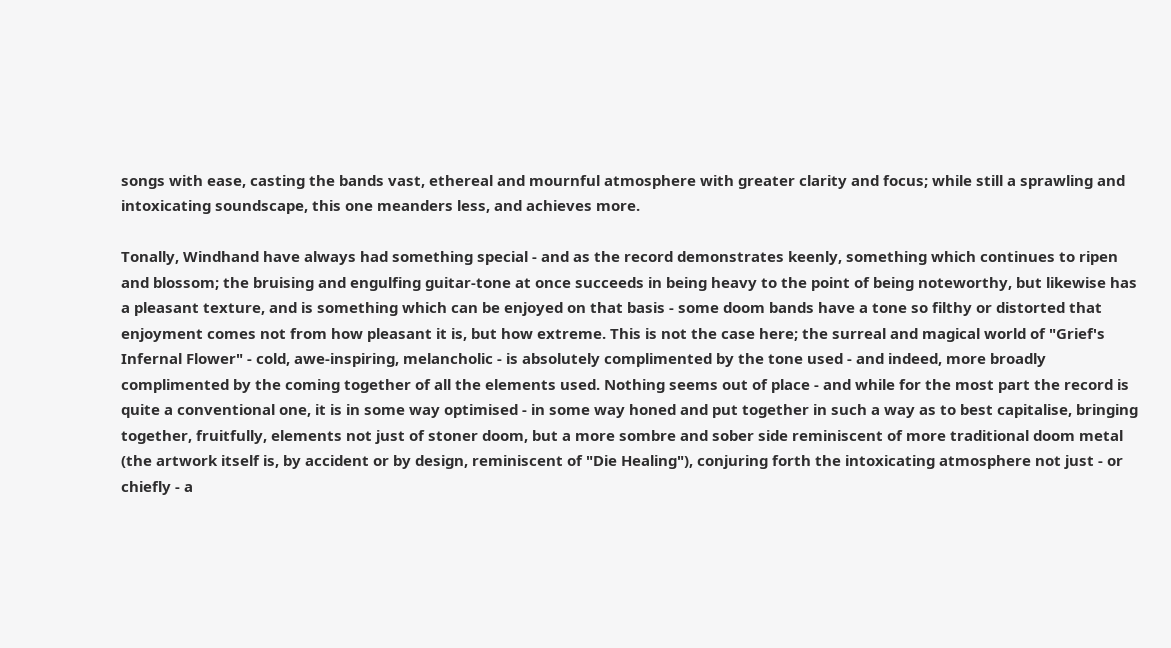songs with ease, casting the bands vast, ethereal and mournful atmosphere with greater clarity and focus; while still a sprawling and intoxicating soundscape, this one meanders less, and achieves more.

Tonally, Windhand have always had something special - and as the record demonstrates keenly, something which continues to ripen and blossom; the bruising and engulfing guitar-tone at once succeeds in being heavy to the point of being noteworthy, but likewise has a pleasant texture, and is something which can be enjoyed on that basis - some doom bands have a tone so filthy or distorted that enjoyment comes not from how pleasant it is, but how extreme. This is not the case here; the surreal and magical world of "Grief's Infernal Flower" - cold, awe-inspiring, melancholic - is absolutely complimented by the tone used - and indeed, more broadly complimented by the coming together of all the elements used. Nothing seems out of place - and while for the most part the record is quite a conventional one, it is in some way optimised - in some way honed and put together in such a way as to best capitalise, bringing together, fruitfully, elements not just of stoner doom, but a more sombre and sober side reminiscent of more traditional doom metal (the artwork itself is, by accident or by design, reminiscent of "Die Healing"), conjuring forth the intoxicating atmosphere not just - or chiefly - a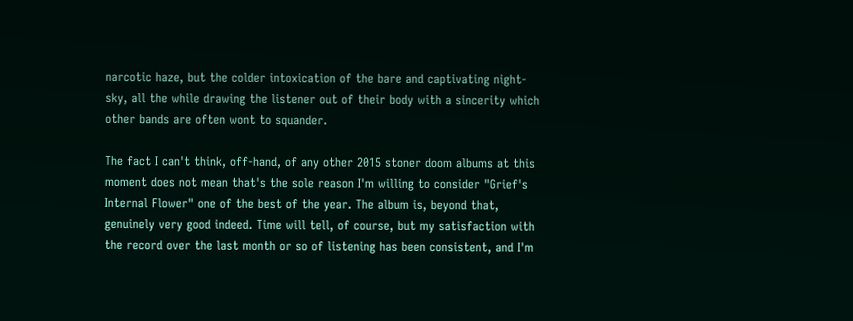narcotic haze, but the colder intoxication of the bare and captivating night-sky, all the while drawing the listener out of their body with a sincerity which other bands are often wont to squander.

The fact I can't think, off-hand, of any other 2015 stoner doom albums at this moment does not mean that's the sole reason I'm willing to consider "Grief's Internal Flower" one of the best of the year. The album is, beyond that, genuinely very good indeed. Time will tell, of course, but my satisfaction with the record over the last month or so of listening has been consistent, and I'm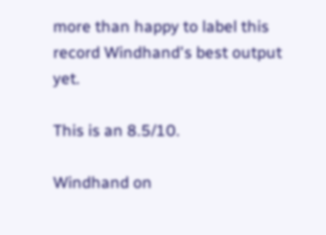more than happy to label this record Windhand's best output yet.

This is an 8.5/10.

Windhand on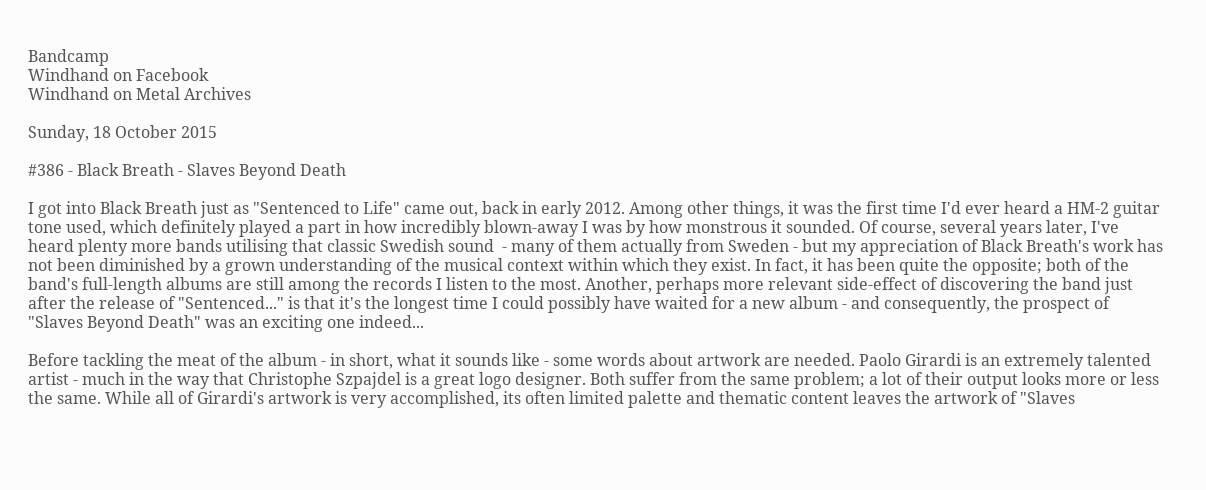Bandcamp
Windhand on Facebook
Windhand on Metal Archives

Sunday, 18 October 2015

#386 - Black Breath - Slaves Beyond Death

I got into Black Breath just as "Sentenced to Life" came out, back in early 2012. Among other things, it was the first time I'd ever heard a HM-2 guitar tone used, which definitely played a part in how incredibly blown-away I was by how monstrous it sounded. Of course, several years later, I've heard plenty more bands utilising that classic Swedish sound  - many of them actually from Sweden - but my appreciation of Black Breath's work has not been diminished by a grown understanding of the musical context within which they exist. In fact, it has been quite the opposite; both of the band's full-length albums are still among the records I listen to the most. Another, perhaps more relevant side-effect of discovering the band just after the release of "Sentenced..." is that it's the longest time I could possibly have waited for a new album - and consequently, the prospect of "Slaves Beyond Death" was an exciting one indeed...

Before tackling the meat of the album - in short, what it sounds like - some words about artwork are needed. Paolo Girardi is an extremely talented artist - much in the way that Christophe Szpajdel is a great logo designer. Both suffer from the same problem; a lot of their output looks more or less the same. While all of Girardi's artwork is very accomplished, its often limited palette and thematic content leaves the artwork of "Slaves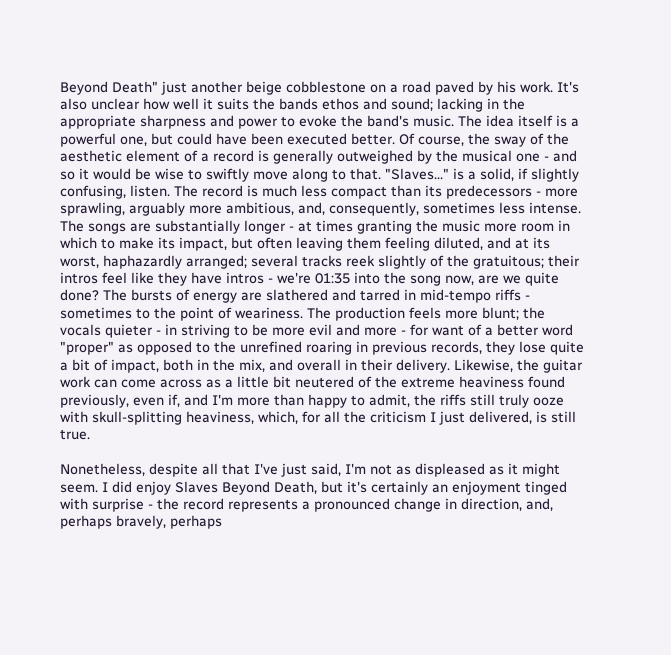Beyond Death" just another beige cobblestone on a road paved by his work. It's also unclear how well it suits the bands ethos and sound; lacking in the appropriate sharpness and power to evoke the band's music. The idea itself is a powerful one, but could have been executed better. Of course, the sway of the aesthetic element of a record is generally outweighed by the musical one - and so it would be wise to swiftly move along to that. "Slaves..." is a solid, if slightly confusing, listen. The record is much less compact than its predecessors - more sprawling, arguably more ambitious, and, consequently, sometimes less intense. The songs are substantially longer - at times granting the music more room in which to make its impact, but often leaving them feeling diluted, and at its worst, haphazardly arranged; several tracks reek slightly of the gratuitous; their intros feel like they have intros - we're 01:35 into the song now, are we quite done? The bursts of energy are slathered and tarred in mid-tempo riffs - sometimes to the point of weariness. The production feels more blunt; the vocals quieter - in striving to be more evil and more - for want of a better word "proper" as opposed to the unrefined roaring in previous records, they lose quite a bit of impact, both in the mix, and overall in their delivery. Likewise, the guitar work can come across as a little bit neutered of the extreme heaviness found previously, even if, and I'm more than happy to admit, the riffs still truly ooze with skull-splitting heaviness, which, for all the criticism I just delivered, is still true.

Nonetheless, despite all that I've just said, I'm not as displeased as it might seem. I did enjoy Slaves Beyond Death, but it's certainly an enjoyment tinged with surprise - the record represents a pronounced change in direction, and, perhaps bravely, perhaps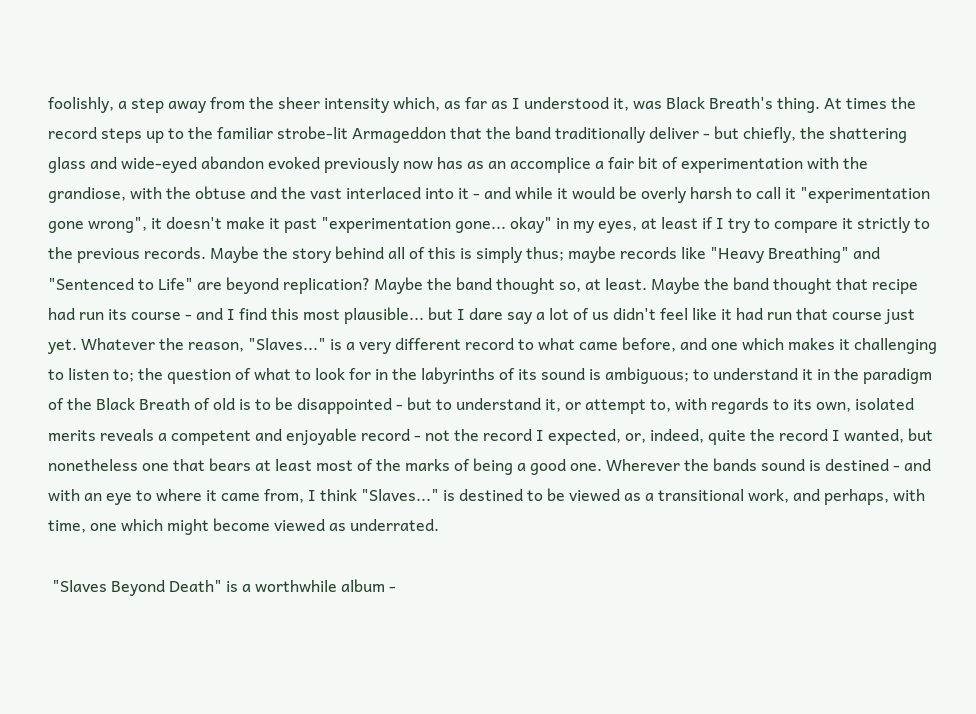foolishly, a step away from the sheer intensity which, as far as I understood it, was Black Breath's thing. At times the record steps up to the familiar strobe-lit Armageddon that the band traditionally deliver - but chiefly, the shattering glass and wide-eyed abandon evoked previously now has as an accomplice a fair bit of experimentation with the grandiose, with the obtuse and the vast interlaced into it - and while it would be overly harsh to call it "experimentation gone wrong", it doesn't make it past "experimentation gone... okay" in my eyes, at least if I try to compare it strictly to the previous records. Maybe the story behind all of this is simply thus; maybe records like "Heavy Breathing" and "Sentenced to Life" are beyond replication? Maybe the band thought so, at least. Maybe the band thought that recipe had run its course - and I find this most plausible... but I dare say a lot of us didn't feel like it had run that course just yet. Whatever the reason, "Slaves..." is a very different record to what came before, and one which makes it challenging to listen to; the question of what to look for in the labyrinths of its sound is ambiguous; to understand it in the paradigm of the Black Breath of old is to be disappointed - but to understand it, or attempt to, with regards to its own, isolated merits reveals a competent and enjoyable record - not the record I expected, or, indeed, quite the record I wanted, but nonetheless one that bears at least most of the marks of being a good one. Wherever the bands sound is destined - and with an eye to where it came from, I think "Slaves..." is destined to be viewed as a transitional work, and perhaps, with time, one which might become viewed as underrated.

 "Slaves Beyond Death" is a worthwhile album -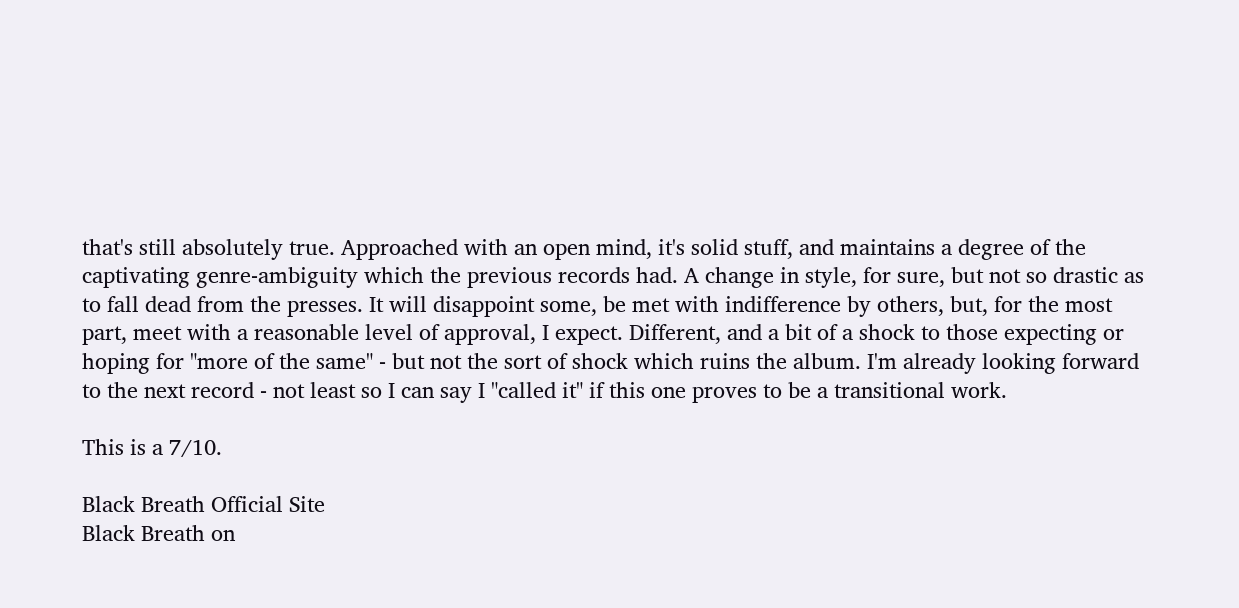that's still absolutely true. Approached with an open mind, it's solid stuff, and maintains a degree of the captivating genre-ambiguity which the previous records had. A change in style, for sure, but not so drastic as to fall dead from the presses. It will disappoint some, be met with indifference by others, but, for the most part, meet with a reasonable level of approval, I expect. Different, and a bit of a shock to those expecting or hoping for "more of the same" - but not the sort of shock which ruins the album. I'm already looking forward to the next record - not least so I can say I "called it" if this one proves to be a transitional work.

This is a 7/10.

Black Breath Official Site
Black Breath on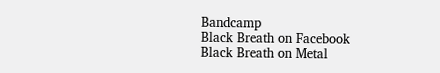Bandcamp
Black Breath on Facebook
Black Breath on Metal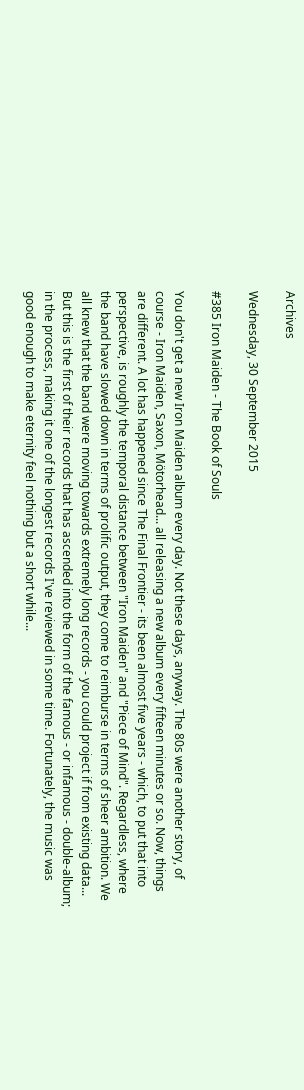Archives

Wednesday, 30 September 2015

#385 Iron Maiden - The Book of Souls

You don't get a new Iron Maiden album every day. Not these days, anyway. The 80s were another story, of course - Iron Maiden, Saxon, Mötorhead... all releasing a new album every fifteen minutes or so. Now, things are different. A lot has happened since The Final Frontier - its been almost five years - which, to put that into perspective, is roughly the temporal distance between "Iron Maiden" and "Piece of Mind". Regardless, where the band have slowed down in terms of prolific output, they come to reimburse in terms of sheer ambition. We all knew that the band were moving towards extremely long records - you could project if from existing data... But this is the first of their records that has ascended into the form of the famous - or infamous - double-album; in the process, making it one of the longest records I've reviewed in some time. Fortunately, the music was good enough to make eternity feel nothing but a short while...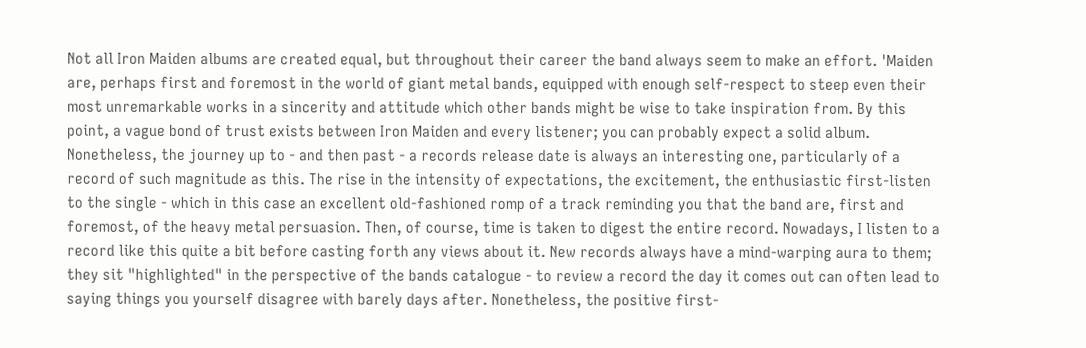Not all Iron Maiden albums are created equal, but throughout their career the band always seem to make an effort. 'Maiden are, perhaps first and foremost in the world of giant metal bands, equipped with enough self-respect to steep even their most unremarkable works in a sincerity and attitude which other bands might be wise to take inspiration from. By this point, a vague bond of trust exists between Iron Maiden and every listener; you can probably expect a solid album. Nonetheless, the journey up to - and then past - a records release date is always an interesting one, particularly of a record of such magnitude as this. The rise in the intensity of expectations, the excitement, the enthusiastic first-listen to the single - which in this case an excellent old-fashioned romp of a track reminding you that the band are, first and foremost, of the heavy metal persuasion. Then, of course, time is taken to digest the entire record. Nowadays, I listen to a record like this quite a bit before casting forth any views about it. New records always have a mind-warping aura to them; they sit "highlighted" in the perspective of the bands catalogue - to review a record the day it comes out can often lead to saying things you yourself disagree with barely days after. Nonetheless, the positive first-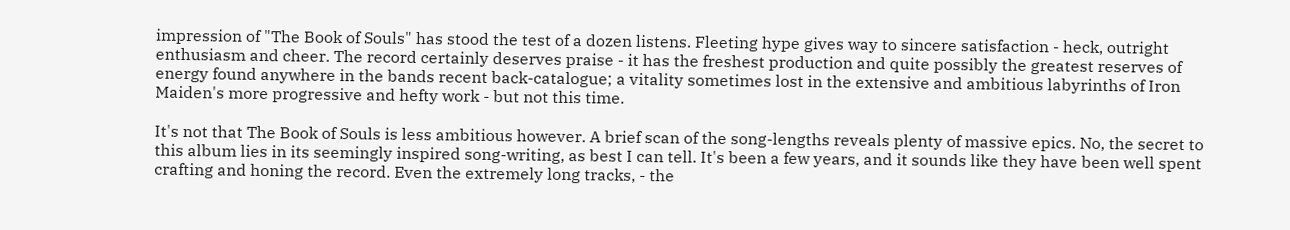impression of "The Book of Souls" has stood the test of a dozen listens. Fleeting hype gives way to sincere satisfaction - heck, outright enthusiasm and cheer. The record certainly deserves praise - it has the freshest production and quite possibly the greatest reserves of energy found anywhere in the bands recent back-catalogue; a vitality sometimes lost in the extensive and ambitious labyrinths of Iron Maiden's more progressive and hefty work - but not this time.

It's not that The Book of Souls is less ambitious however. A brief scan of the song-lengths reveals plenty of massive epics. No, the secret to this album lies in its seemingly inspired song-writing, as best I can tell. It's been a few years, and it sounds like they have been well spent crafting and honing the record. Even the extremely long tracks, - the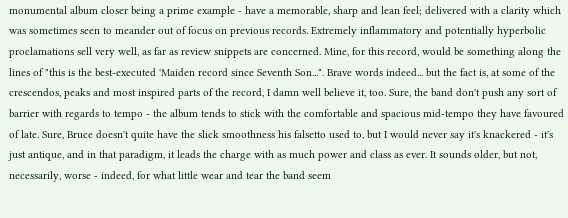monumental album closer being a prime example - have a memorable, sharp and lean feel; delivered with a clarity which was sometimes seen to meander out of focus on previous records. Extremely inflammatory and potentially hyperbolic proclamations sell very well, as far as review snippets are concerned. Mine, for this record, would be something along the lines of "this is the best-executed 'Maiden record since Seventh Son...". Brave words indeed... but the fact is, at some of the crescendos, peaks and most inspired parts of the record, I damn well believe it, too. Sure, the band don't push any sort of barrier with regards to tempo - the album tends to stick with the comfortable and spacious mid-tempo they have favoured of late. Sure, Bruce doesn't quite have the slick smoothness his falsetto used to, but I would never say it's knackered - it's just antique, and in that paradigm, it leads the charge with as much power and class as ever. It sounds older, but not, necessarily, worse - indeed, for what little wear and tear the band seem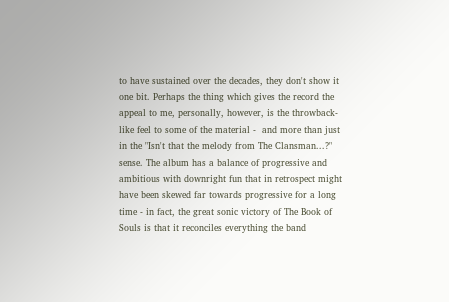to have sustained over the decades, they don't show it one bit. Perhaps the thing which gives the record the appeal to me, personally, however, is the throwback-like feel to some of the material -  and more than just in the "Isn't that the melody from The Clansman...?" sense. The album has a balance of progressive and ambitious with downright fun that in retrospect might have been skewed far towards progressive for a long time - in fact, the great sonic victory of The Book of Souls is that it reconciles everything the band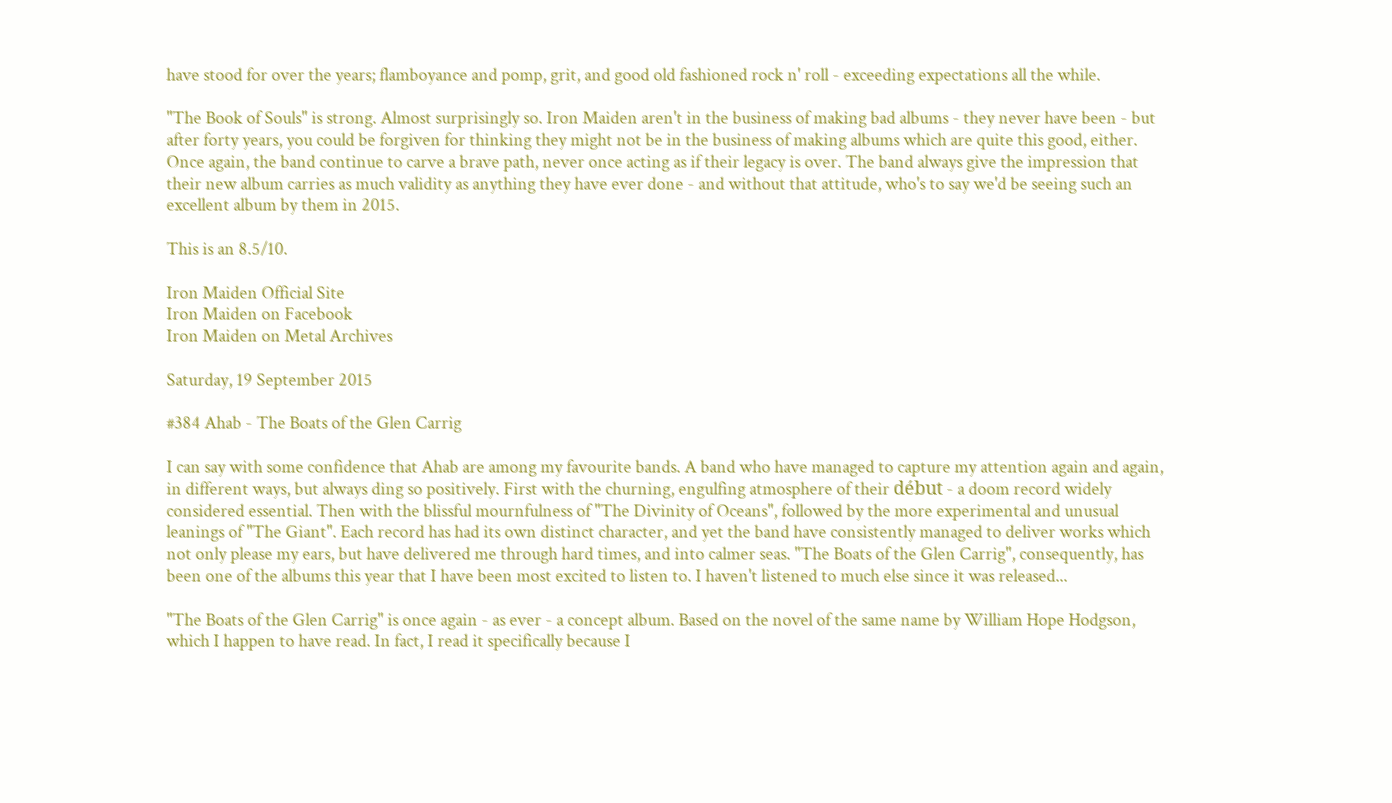have stood for over the years; flamboyance and pomp, grit, and good old fashioned rock n' roll - exceeding expectations all the while.

"The Book of Souls" is strong. Almost surprisingly so. Iron Maiden aren't in the business of making bad albums - they never have been - but after forty years, you could be forgiven for thinking they might not be in the business of making albums which are quite this good, either. Once again, the band continue to carve a brave path, never once acting as if their legacy is over. The band always give the impression that their new album carries as much validity as anything they have ever done - and without that attitude, who's to say we'd be seeing such an excellent album by them in 2015.

This is an 8.5/10.

Iron Maiden Official Site
Iron Maiden on Facebook
Iron Maiden on Metal Archives

Saturday, 19 September 2015

#384 Ahab - The Boats of the Glen Carrig

I can say with some confidence that Ahab are among my favourite bands. A band who have managed to capture my attention again and again, in different ways, but always ding so positively. First with the churning, engulfing atmosphere of their début - a doom record widely considered essential. Then with the blissful mournfulness of "The Divinity of Oceans", followed by the more experimental and unusual leanings of "The Giant". Each record has had its own distinct character, and yet the band have consistently managed to deliver works which not only please my ears, but have delivered me through hard times, and into calmer seas. "The Boats of the Glen Carrig", consequently, has been one of the albums this year that I have been most excited to listen to. I haven't listened to much else since it was released...

"The Boats of the Glen Carrig" is once again - as ever - a concept album. Based on the novel of the same name by William Hope Hodgson, which I happen to have read. In fact, I read it specifically because I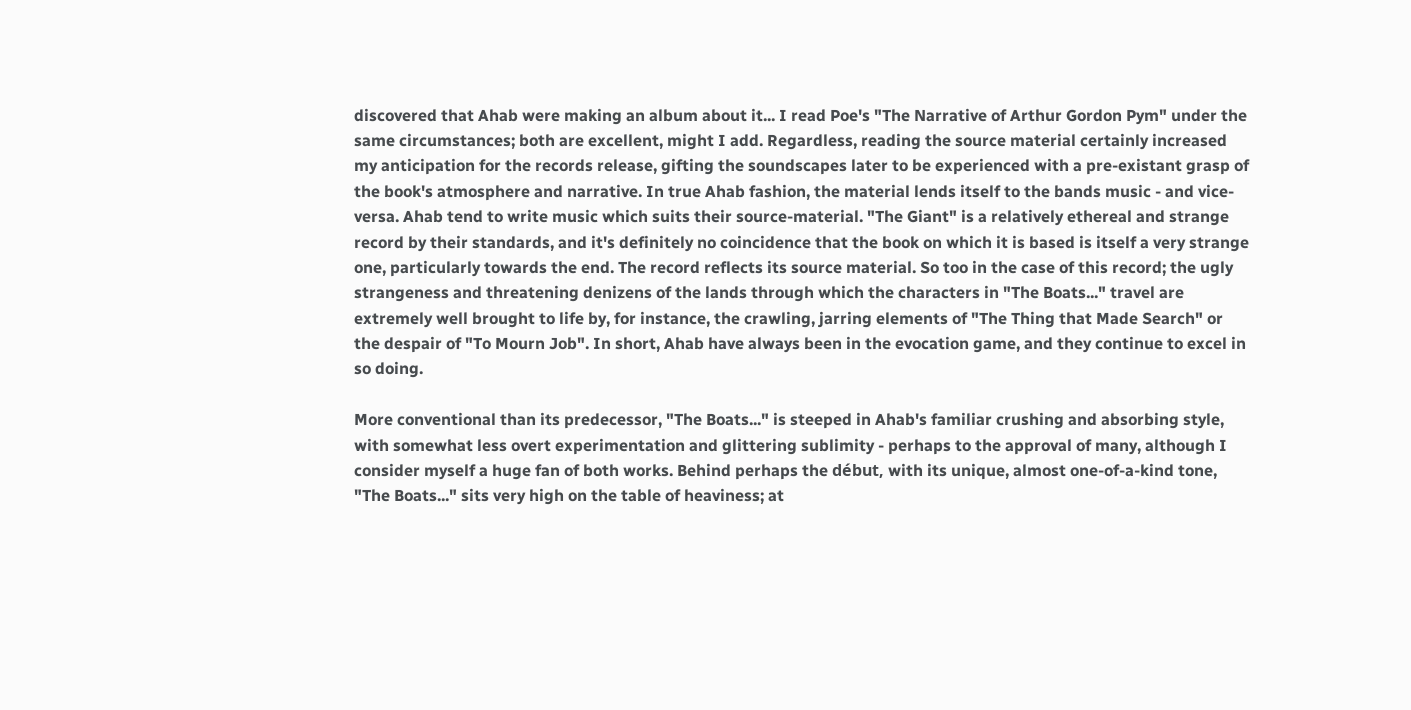discovered that Ahab were making an album about it... I read Poe's "The Narrative of Arthur Gordon Pym" under the same circumstances; both are excellent, might I add. Regardless, reading the source material certainly increased my anticipation for the records release, gifting the soundscapes later to be experienced with a pre-existant grasp of the book's atmosphere and narrative. In true Ahab fashion, the material lends itself to the bands music - and vice-versa. Ahab tend to write music which suits their source-material. "The Giant" is a relatively ethereal and strange record by their standards, and it's definitely no coincidence that the book on which it is based is itself a very strange one, particularly towards the end. The record reflects its source material. So too in the case of this record; the ugly strangeness and threatening denizens of the lands through which the characters in "The Boats..." travel are extremely well brought to life by, for instance, the crawling, jarring elements of "The Thing that Made Search" or the despair of "To Mourn Job". In short, Ahab have always been in the evocation game, and they continue to excel in so doing.

More conventional than its predecessor, "The Boats..." is steeped in Ahab's familiar crushing and absorbing style, with somewhat less overt experimentation and glittering sublimity - perhaps to the approval of many, although I consider myself a huge fan of both works. Behind perhaps the début, with its unique, almost one-of-a-kind tone, "The Boats..." sits very high on the table of heaviness; at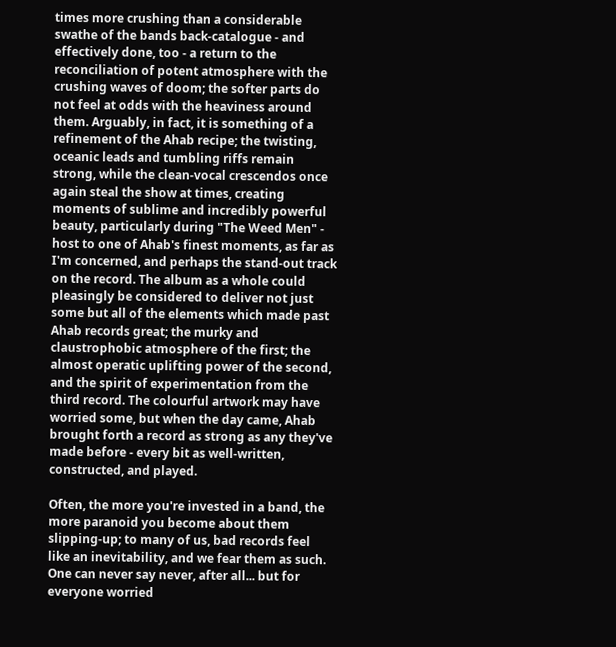times more crushing than a considerable swathe of the bands back-catalogue - and effectively done, too - a return to the reconciliation of potent atmosphere with the crushing waves of doom; the softer parts do not feel at odds with the heaviness around them. Arguably, in fact, it is something of a refinement of the Ahab recipe; the twisting, oceanic leads and tumbling riffs remain strong, while the clean-vocal crescendos once again steal the show at times, creating moments of sublime and incredibly powerful beauty, particularly during "The Weed Men" - host to one of Ahab's finest moments, as far as I'm concerned, and perhaps the stand-out track on the record. The album as a whole could pleasingly be considered to deliver not just some but all of the elements which made past Ahab records great; the murky and claustrophobic atmosphere of the first; the almost operatic uplifting power of the second, and the spirit of experimentation from the third record. The colourful artwork may have worried some, but when the day came, Ahab brought forth a record as strong as any they've made before - every bit as well-written, constructed, and played.

Often, the more you're invested in a band, the more paranoid you become about them slipping-up; to many of us, bad records feel like an inevitability, and we fear them as such. One can never say never, after all... but for everyone worried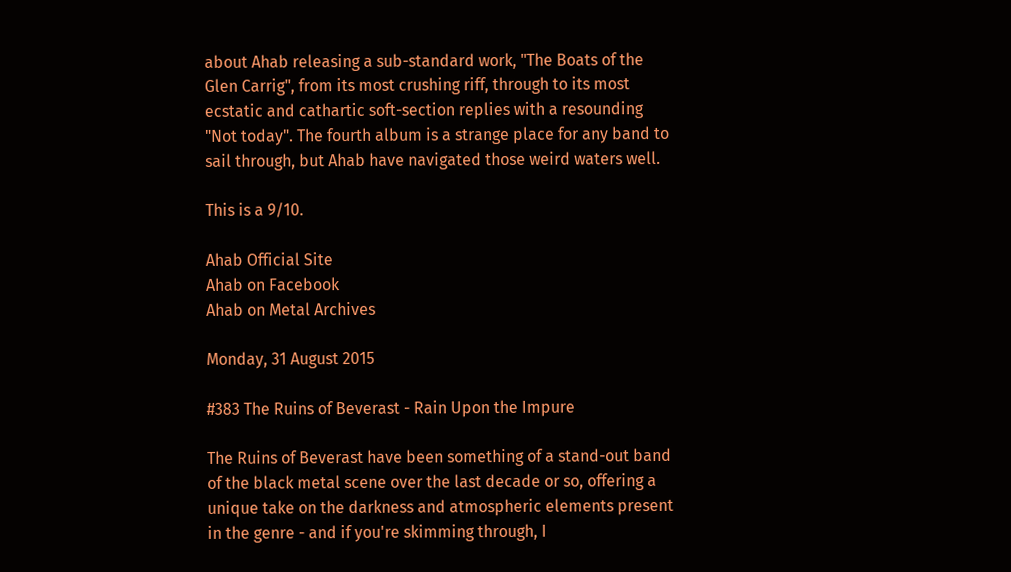about Ahab releasing a sub-standard work, "The Boats of the Glen Carrig", from its most crushing riff, through to its most ecstatic and cathartic soft-section replies with a resounding "Not today". The fourth album is a strange place for any band to sail through, but Ahab have navigated those weird waters well.

This is a 9/10.

Ahab Official Site
Ahab on Facebook
Ahab on Metal Archives

Monday, 31 August 2015

#383 The Ruins of Beverast - Rain Upon the Impure

The Ruins of Beverast have been something of a stand-out band of the black metal scene over the last decade or so, offering a unique take on the darkness and atmospheric elements present in the genre - and if you're skimming through, I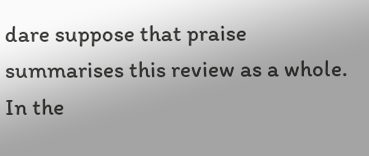dare suppose that praise summarises this review as a whole. In the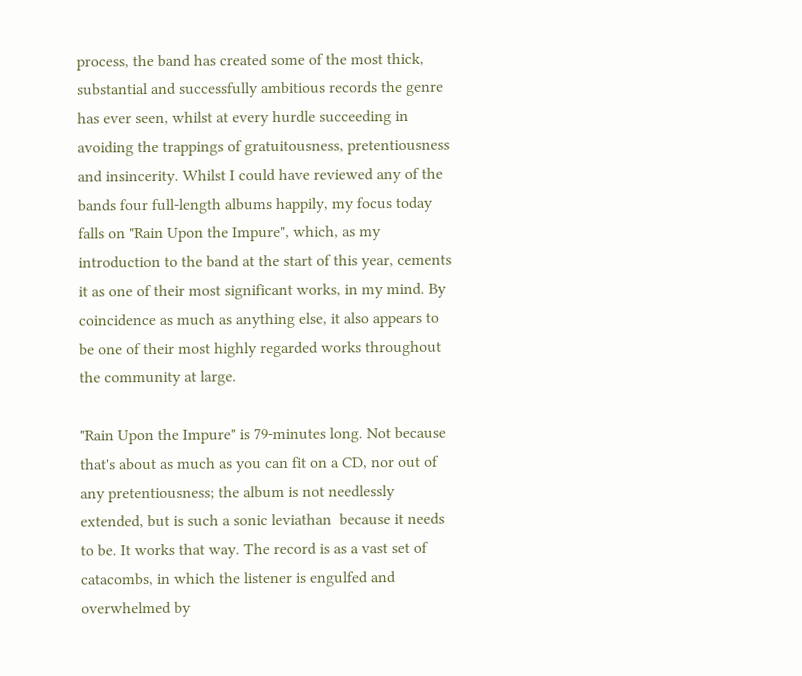process, the band has created some of the most thick, substantial and successfully ambitious records the genre has ever seen, whilst at every hurdle succeeding in avoiding the trappings of gratuitousness, pretentiousness and insincerity. Whilst I could have reviewed any of the bands four full-length albums happily, my focus today falls on "Rain Upon the Impure", which, as my introduction to the band at the start of this year, cements it as one of their most significant works, in my mind. By coincidence as much as anything else, it also appears to be one of their most highly regarded works throughout the community at large.

"Rain Upon the Impure" is 79-minutes long. Not because that's about as much as you can fit on a CD, nor out of any pretentiousness; the album is not needlessly extended, but is such a sonic leviathan  because it needs to be. It works that way. The record is as a vast set of catacombs, in which the listener is engulfed and overwhelmed by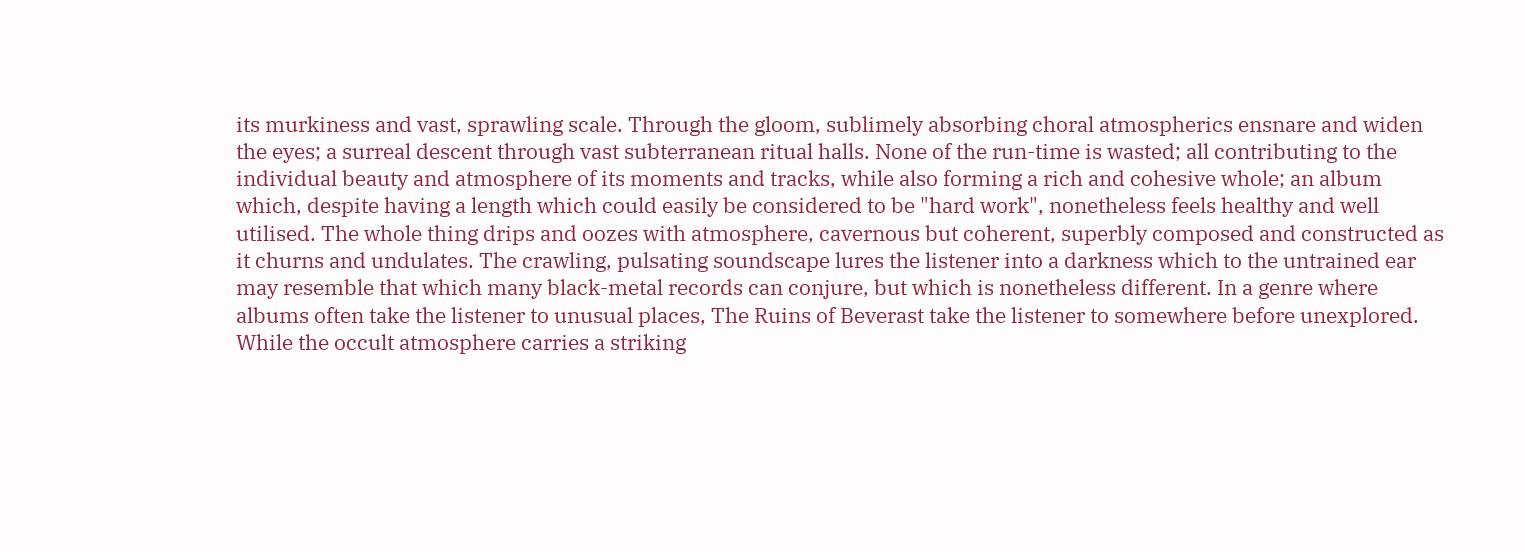its murkiness and vast, sprawling scale. Through the gloom, sublimely absorbing choral atmospherics ensnare and widen the eyes; a surreal descent through vast subterranean ritual halls. None of the run-time is wasted; all contributing to the individual beauty and atmosphere of its moments and tracks, while also forming a rich and cohesive whole; an album which, despite having a length which could easily be considered to be "hard work", nonetheless feels healthy and well utilised. The whole thing drips and oozes with atmosphere, cavernous but coherent, superbly composed and constructed as it churns and undulates. The crawling, pulsating soundscape lures the listener into a darkness which to the untrained ear may resemble that which many black-metal records can conjure, but which is nonetheless different. In a genre where albums often take the listener to unusual places, The Ruins of Beverast take the listener to somewhere before unexplored. While the occult atmosphere carries a striking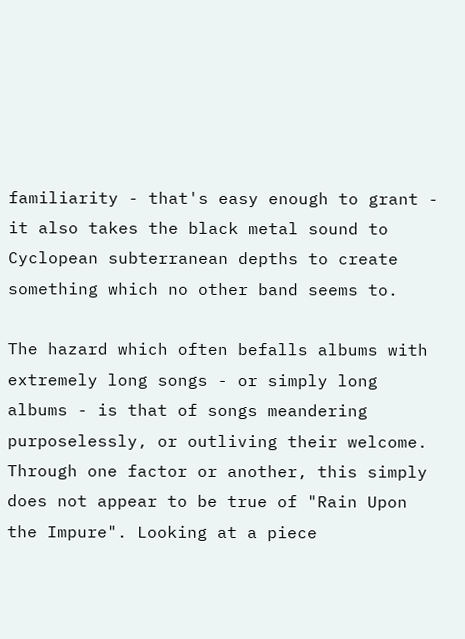familiarity - that's easy enough to grant - it also takes the black metal sound to Cyclopean subterranean depths to create something which no other band seems to.

The hazard which often befalls albums with extremely long songs - or simply long albums - is that of songs meandering purposelessly, or outliving their welcome. Through one factor or another, this simply does not appear to be true of "Rain Upon the Impure". Looking at a piece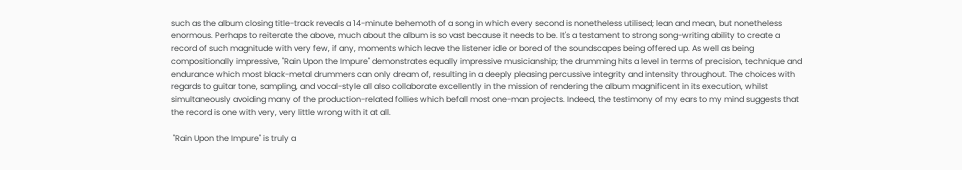such as the album closing title-track reveals a 14-minute behemoth of a song in which every second is nonetheless utilised; lean and mean, but nonetheless enormous. Perhaps to reiterate the above, much about the album is so vast because it needs to be. It's a testament to strong song-writing ability to create a record of such magnitude with very few, if any, moments which leave the listener idle or bored of the soundscapes being offered up. As well as being compositionally impressive, "Rain Upon the Impure" demonstrates equally impressive musicianship; the drumming hits a level in terms of precision, technique and endurance which most black-metal drummers can only dream of, resulting in a deeply pleasing percussive integrity and intensity throughout. The choices with regards to guitar tone, sampling, and vocal-style all also collaborate excellently in the mission of rendering the album magnificent in its execution, whilst simultaneously avoiding many of the production-related follies which befall most one-man projects. Indeed, the testimony of my ears to my mind suggests that the record is one with very, very little wrong with it at all.

 "Rain Upon the Impure" is truly a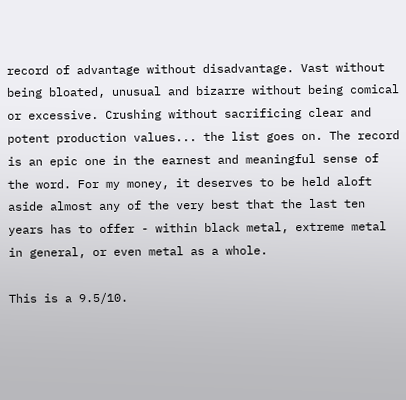record of advantage without disadvantage. Vast without being bloated, unusual and bizarre without being comical or excessive. Crushing without sacrificing clear and potent production values... the list goes on. The record is an epic one in the earnest and meaningful sense of the word. For my money, it deserves to be held aloft aside almost any of the very best that the last ten years has to offer - within black metal, extreme metal in general, or even metal as a whole.

This is a 9.5/10.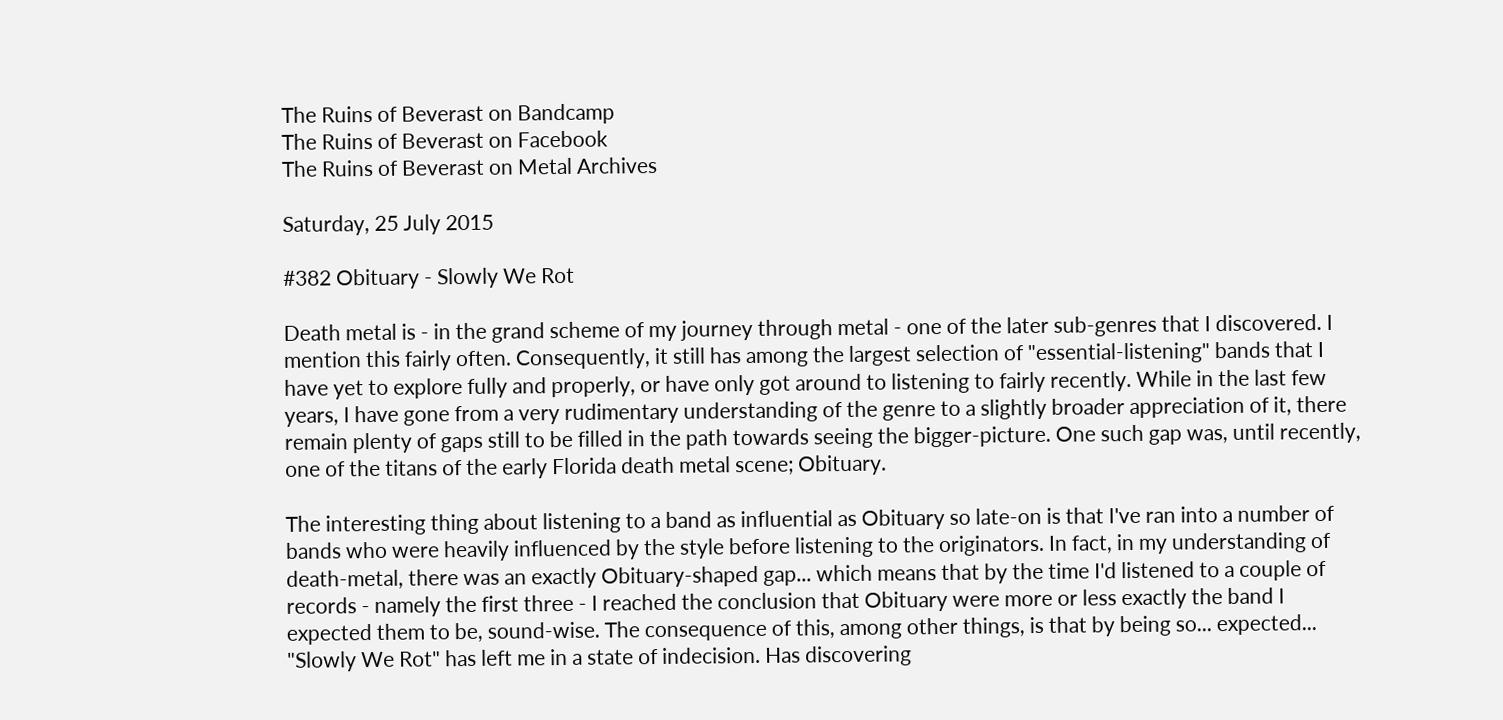The Ruins of Beverast on Bandcamp
The Ruins of Beverast on Facebook
The Ruins of Beverast on Metal Archives

Saturday, 25 July 2015

#382 Obituary - Slowly We Rot

Death metal is - in the grand scheme of my journey through metal - one of the later sub-genres that I discovered. I mention this fairly often. Consequently, it still has among the largest selection of "essential-listening" bands that I have yet to explore fully and properly, or have only got around to listening to fairly recently. While in the last few years, I have gone from a very rudimentary understanding of the genre to a slightly broader appreciation of it, there remain plenty of gaps still to be filled in the path towards seeing the bigger-picture. One such gap was, until recently, one of the titans of the early Florida death metal scene; Obituary.

The interesting thing about listening to a band as influential as Obituary so late-on is that I've ran into a number of bands who were heavily influenced by the style before listening to the originators. In fact, in my understanding of death-metal, there was an exactly Obituary-shaped gap... which means that by the time I'd listened to a couple of records - namely the first three - I reached the conclusion that Obituary were more or less exactly the band I expected them to be, sound-wise. The consequence of this, among other things, is that by being so... expected... "Slowly We Rot" has left me in a state of indecision. Has discovering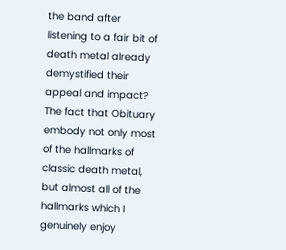the band after listening to a fair bit of death metal already demystified their appeal and impact? The fact that Obituary embody not only most of the hallmarks of classic death metal, but almost all of the hallmarks which I genuinely enjoy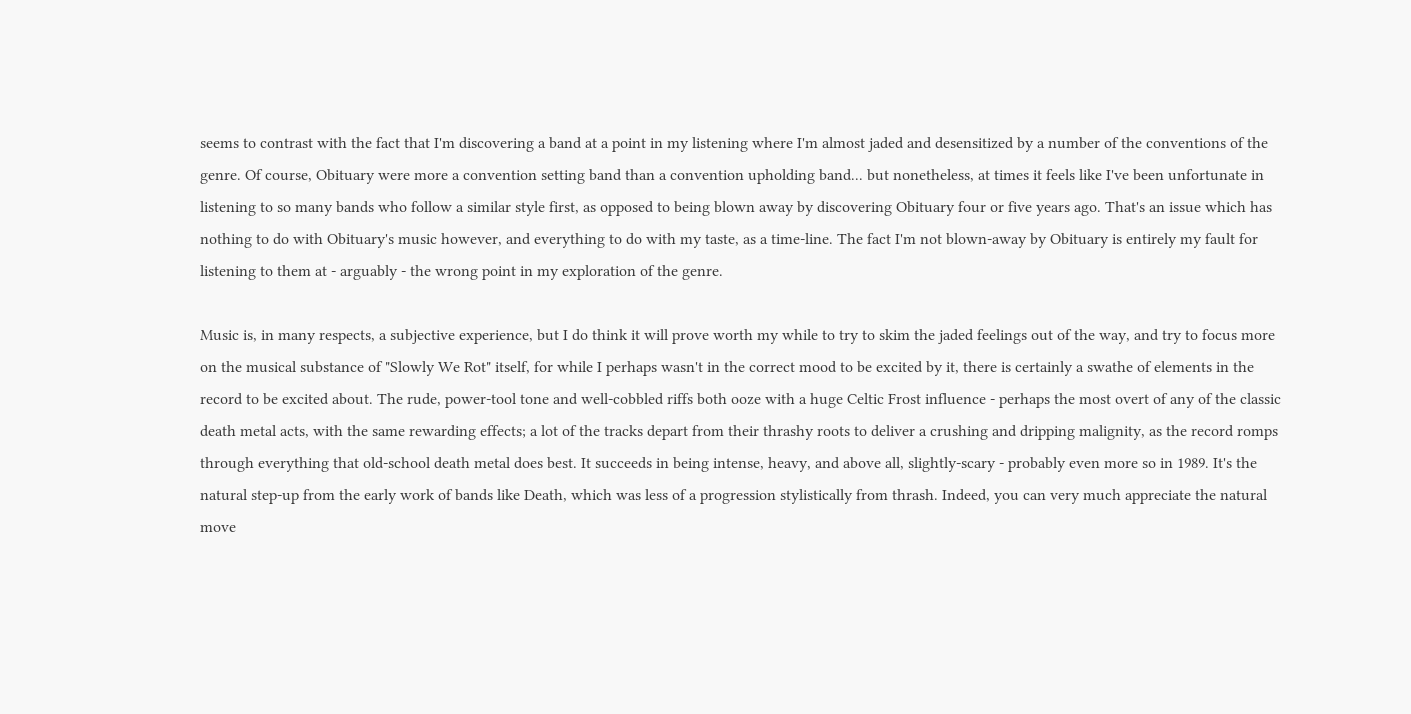seems to contrast with the fact that I'm discovering a band at a point in my listening where I'm almost jaded and desensitized by a number of the conventions of the genre. Of course, Obituary were more a convention setting band than a convention upholding band... but nonetheless, at times it feels like I've been unfortunate in listening to so many bands who follow a similar style first, as opposed to being blown away by discovering Obituary four or five years ago. That's an issue which has nothing to do with Obituary's music however, and everything to do with my taste, as a time-line. The fact I'm not blown-away by Obituary is entirely my fault for listening to them at - arguably - the wrong point in my exploration of the genre.

Music is, in many respects, a subjective experience, but I do think it will prove worth my while to try to skim the jaded feelings out of the way, and try to focus more on the musical substance of "Slowly We Rot" itself, for while I perhaps wasn't in the correct mood to be excited by it, there is certainly a swathe of elements in the record to be excited about. The rude, power-tool tone and well-cobbled riffs both ooze with a huge Celtic Frost influence - perhaps the most overt of any of the classic death metal acts, with the same rewarding effects; a lot of the tracks depart from their thrashy roots to deliver a crushing and dripping malignity, as the record romps through everything that old-school death metal does best. It succeeds in being intense, heavy, and above all, slightly-scary - probably even more so in 1989. It's the natural step-up from the early work of bands like Death, which was less of a progression stylistically from thrash. Indeed, you can very much appreciate the natural move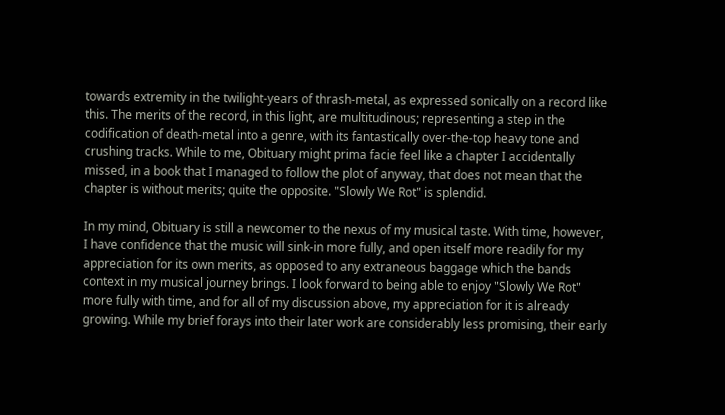towards extremity in the twilight-years of thrash-metal, as expressed sonically on a record like this. The merits of the record, in this light, are multitudinous; representing a step in the codification of death-metal into a genre, with its fantastically over-the-top heavy tone and crushing tracks. While to me, Obituary might prima facie feel like a chapter I accidentally missed, in a book that I managed to follow the plot of anyway, that does not mean that the chapter is without merits; quite the opposite. "Slowly We Rot" is splendid.

In my mind, Obituary is still a newcomer to the nexus of my musical taste. With time, however, I have confidence that the music will sink-in more fully, and open itself more readily for my appreciation for its own merits, as opposed to any extraneous baggage which the bands context in my musical journey brings. I look forward to being able to enjoy "Slowly We Rot" more fully with time, and for all of my discussion above, my appreciation for it is already growing. While my brief forays into their later work are considerably less promising, their early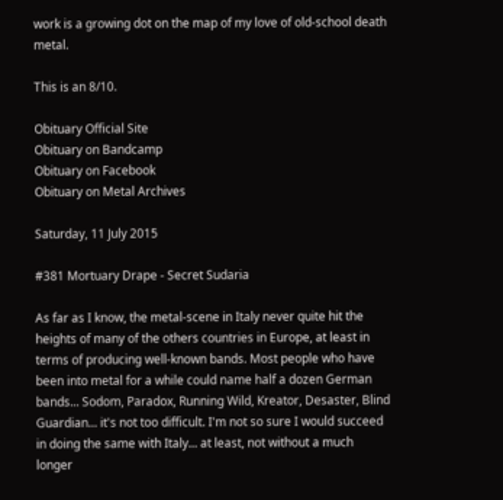work is a growing dot on the map of my love of old-school death metal.

This is an 8/10.

Obituary Official Site
Obituary on Bandcamp
Obituary on Facebook
Obituary on Metal Archives

Saturday, 11 July 2015

#381 Mortuary Drape - Secret Sudaria

As far as I know, the metal-scene in Italy never quite hit the heights of many of the others countries in Europe, at least in terms of producing well-known bands. Most people who have been into metal for a while could name half a dozen German bands... Sodom, Paradox, Running Wild, Kreator, Desaster, Blind Guardian... it's not too difficult. I'm not so sure I would succeed in doing the same with Italy... at least, not without a much longer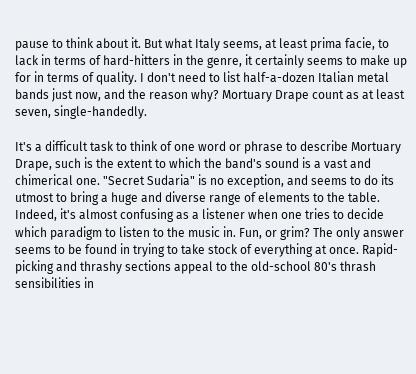pause to think about it. But what Italy seems, at least prima facie, to lack in terms of hard-hitters in the genre, it certainly seems to make up for in terms of quality. I don't need to list half-a-dozen Italian metal bands just now, and the reason why? Mortuary Drape count as at least seven, single-handedly.

It's a difficult task to think of one word or phrase to describe Mortuary Drape, such is the extent to which the band's sound is a vast and chimerical one. "Secret Sudaria" is no exception, and seems to do its utmost to bring a huge and diverse range of elements to the table. Indeed, it's almost confusing as a listener when one tries to decide which paradigm to listen to the music in. Fun, or grim? The only answer seems to be found in trying to take stock of everything at once. Rapid-picking and thrashy sections appeal to the old-school 80's thrash sensibilities in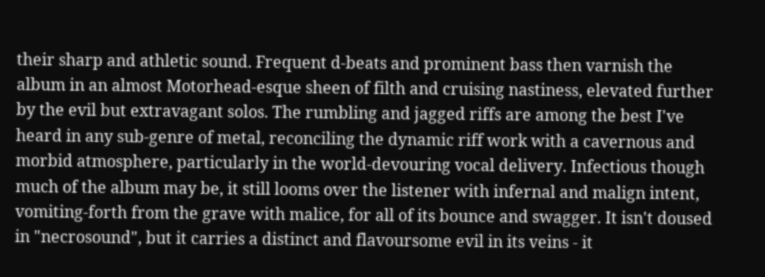their sharp and athletic sound. Frequent d-beats and prominent bass then varnish the album in an almost Motorhead-esque sheen of filth and cruising nastiness, elevated further by the evil but extravagant solos. The rumbling and jagged riffs are among the best I've heard in any sub-genre of metal, reconciling the dynamic riff work with a cavernous and morbid atmosphere, particularly in the world-devouring vocal delivery. Infectious though much of the album may be, it still looms over the listener with infernal and malign intent, vomiting-forth from the grave with malice, for all of its bounce and swagger. It isn't doused in "necrosound", but it carries a distinct and flavoursome evil in its veins - it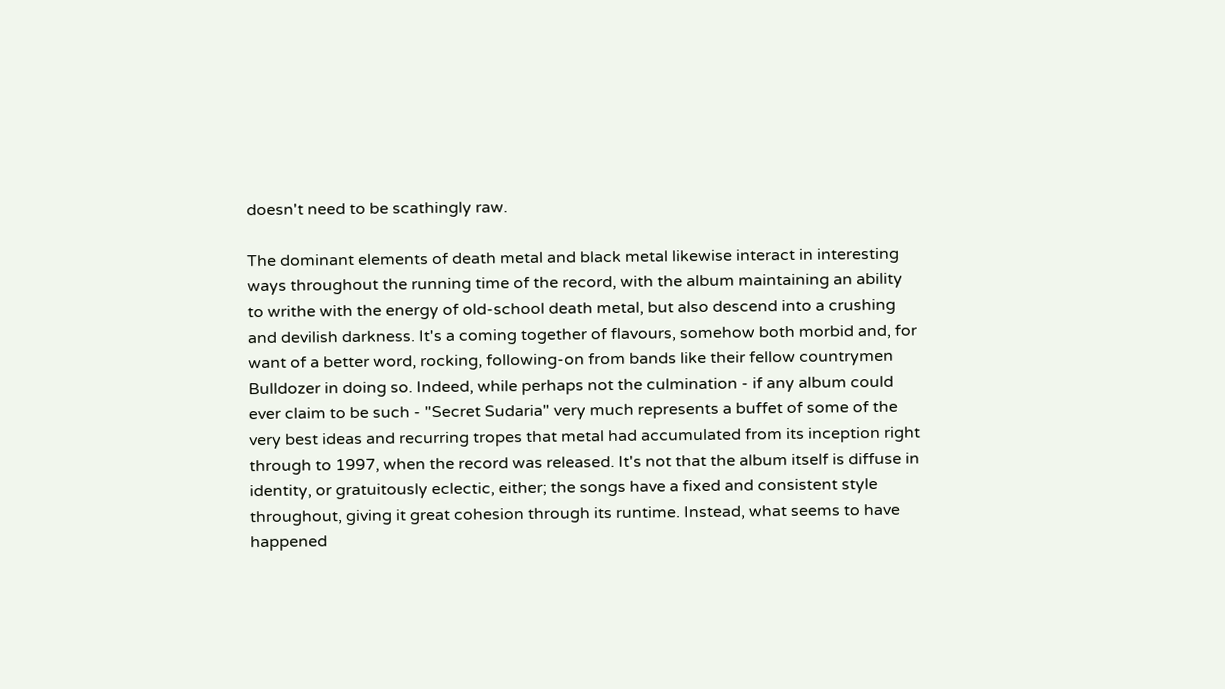doesn't need to be scathingly raw.

The dominant elements of death metal and black metal likewise interact in interesting ways throughout the running time of the record, with the album maintaining an ability to writhe with the energy of old-school death metal, but also descend into a crushing and devilish darkness. It's a coming together of flavours, somehow both morbid and, for want of a better word, rocking, following-on from bands like their fellow countrymen Bulldozer in doing so. Indeed, while perhaps not the culmination - if any album could ever claim to be such - "Secret Sudaria" very much represents a buffet of some of the very best ideas and recurring tropes that metal had accumulated from its inception right through to 1997, when the record was released. It's not that the album itself is diffuse in identity, or gratuitously eclectic, either; the songs have a fixed and consistent style throughout, giving it great cohesion through its runtime. Instead, what seems to have happened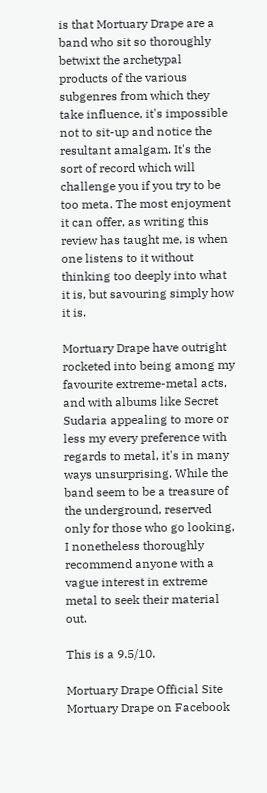is that Mortuary Drape are a band who sit so thoroughly betwixt the archetypal products of the various subgenres from which they take influence, it's impossible not to sit-up and notice the resultant amalgam. It's the sort of record which will challenge you if you try to be too meta. The most enjoyment it can offer, as writing this review has taught me, is when one listens to it without thinking too deeply into what it is, but savouring simply how it is.

Mortuary Drape have outright rocketed into being among my favourite extreme-metal acts, and with albums like Secret Sudaria appealing to more or less my every preference with regards to metal, it's in many ways unsurprising. While the band seem to be a treasure of the underground, reserved only for those who go looking, I nonetheless thoroughly recommend anyone with a vague interest in extreme metal to seek their material out.

This is a 9.5/10.

Mortuary Drape Official Site
Mortuary Drape on Facebook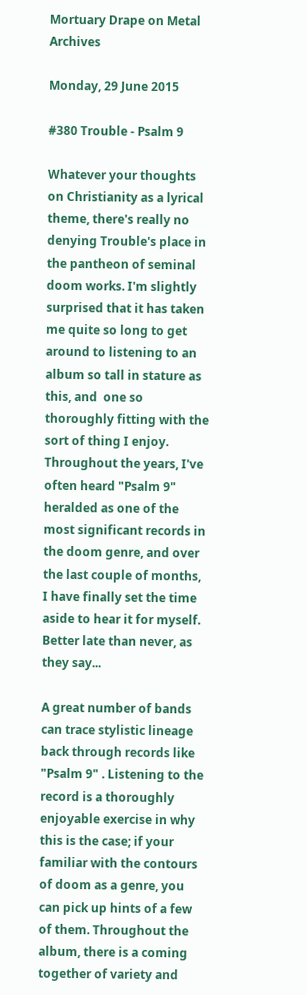Mortuary Drape on Metal Archives

Monday, 29 June 2015

#380 Trouble - Psalm 9

Whatever your thoughts on Christianity as a lyrical theme, there's really no denying Trouble's place in the pantheon of seminal doom works. I'm slightly surprised that it has taken me quite so long to get around to listening to an album so tall in stature as this, and  one so thoroughly fitting with the sort of thing I enjoy. Throughout the years, I've often heard "Psalm 9" heralded as one of the most significant records in the doom genre, and over the last couple of months, I have finally set the time aside to hear it for myself. Better late than never, as they say...

A great number of bands can trace stylistic lineage back through records like "Psalm 9" . Listening to the record is a thoroughly enjoyable exercise in why this is the case; if your familiar with the contours of doom as a genre, you can pick up hints of a few of them. Throughout the album, there is a coming together of variety and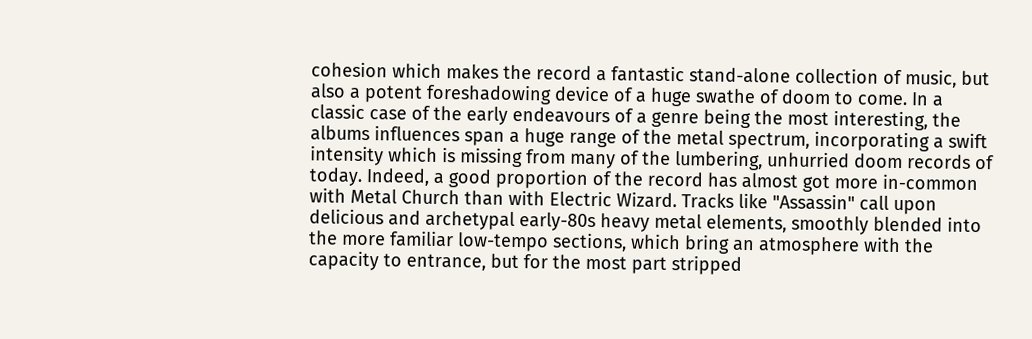cohesion which makes the record a fantastic stand-alone collection of music, but also a potent foreshadowing device of a huge swathe of doom to come. In a classic case of the early endeavours of a genre being the most interesting, the albums influences span a huge range of the metal spectrum, incorporating a swift intensity which is missing from many of the lumbering, unhurried doom records of today. Indeed, a good proportion of the record has almost got more in-common with Metal Church than with Electric Wizard. Tracks like "Assassin" call upon delicious and archetypal early-80s heavy metal elements, smoothly blended into the more familiar low-tempo sections, which bring an atmosphere with the capacity to entrance, but for the most part stripped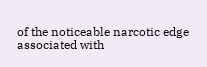of the noticeable narcotic edge associated with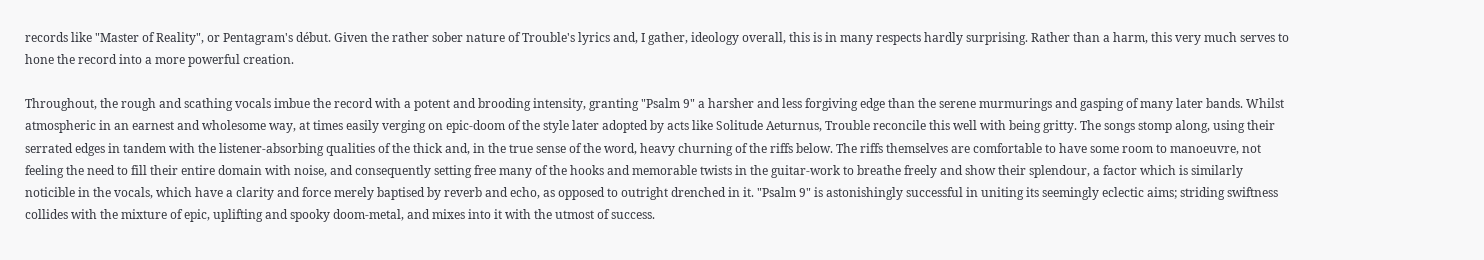records like "Master of Reality", or Pentagram's début. Given the rather sober nature of Trouble's lyrics and, I gather, ideology overall, this is in many respects hardly surprising. Rather than a harm, this very much serves to hone the record into a more powerful creation.

Throughout, the rough and scathing vocals imbue the record with a potent and brooding intensity, granting "Psalm 9" a harsher and less forgiving edge than the serene murmurings and gasping of many later bands. Whilst atmospheric in an earnest and wholesome way, at times easily verging on epic-doom of the style later adopted by acts like Solitude Aeturnus, Trouble reconcile this well with being gritty. The songs stomp along, using their serrated edges in tandem with the listener-absorbing qualities of the thick and, in the true sense of the word, heavy churning of the riffs below. The riffs themselves are comfortable to have some room to manoeuvre, not feeling the need to fill their entire domain with noise, and consequently setting free many of the hooks and memorable twists in the guitar-work to breathe freely and show their splendour, a factor which is similarly noticible in the vocals, which have a clarity and force merely baptised by reverb and echo, as opposed to outright drenched in it. "Psalm 9" is astonishingly successful in uniting its seemingly eclectic aims; striding swiftness collides with the mixture of epic, uplifting and spooky doom-metal, and mixes into it with the utmost of success.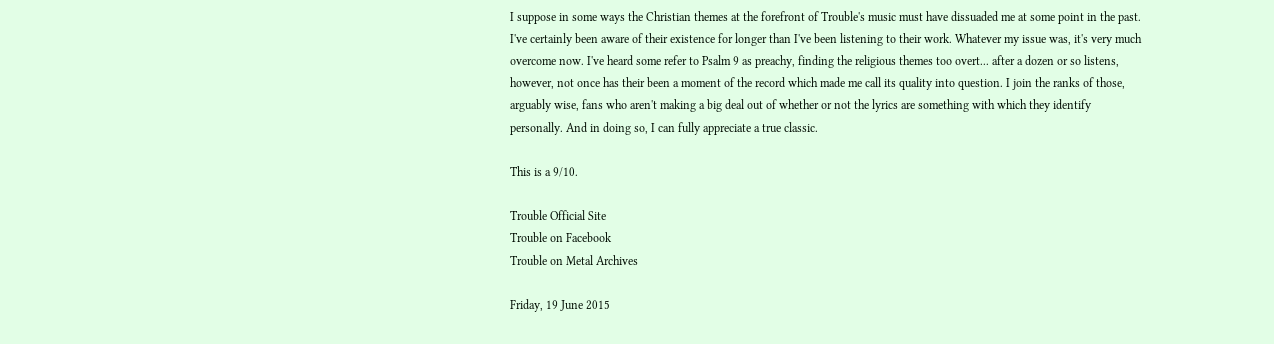I suppose in some ways the Christian themes at the forefront of Trouble's music must have dissuaded me at some point in the past. I've certainly been aware of their existence for longer than I've been listening to their work. Whatever my issue was, it's very much overcome now. I've heard some refer to Psalm 9 as preachy, finding the religious themes too overt... after a dozen or so listens, however, not once has their been a moment of the record which made me call its quality into question. I join the ranks of those, arguably wise, fans who aren't making a big deal out of whether or not the lyrics are something with which they identify personally. And in doing so, I can fully appreciate a true classic.

This is a 9/10.

Trouble Official Site
Trouble on Facebook
Trouble on Metal Archives

Friday, 19 June 2015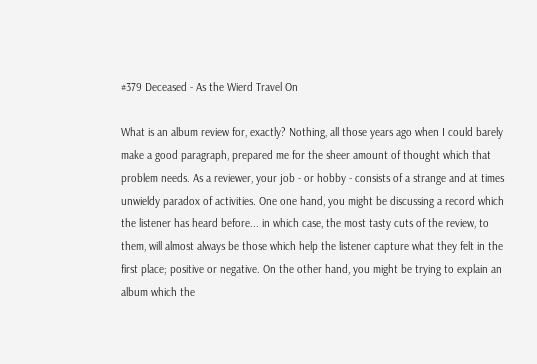#379 Deceased - As the Wierd Travel On

What is an album review for, exactly? Nothing, all those years ago when I could barely make a good paragraph, prepared me for the sheer amount of thought which that problem needs. As a reviewer, your job - or hobby - consists of a strange and at times unwieldy paradox of activities. One one hand, you might be discussing a record which the listener has heard before... in which case, the most tasty cuts of the review, to them, will almost always be those which help the listener capture what they felt in the first place; positive or negative. On the other hand, you might be trying to explain an album which the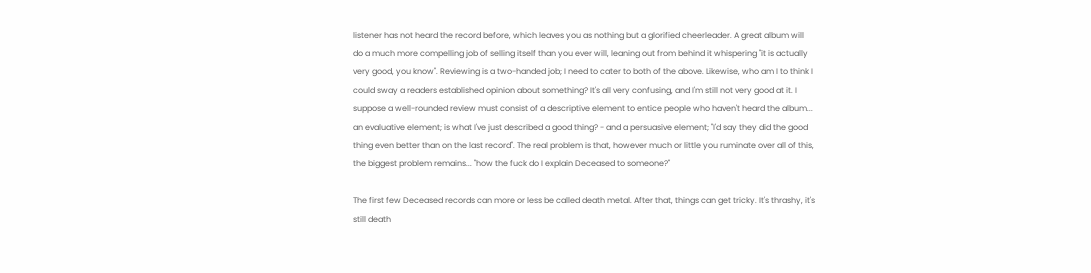listener has not heard the record before, which leaves you as nothing but a glorified cheerleader. A great album will do a much more compelling job of selling itself than you ever will, leaning out from behind it whispering "it is actually very good, you know". Reviewing is a two-handed job; I need to cater to both of the above. Likewise, who am I to think I could sway a readers established opinion about something? It's all very confusing, and I'm still not very good at it. I suppose a well-rounded review must consist of a descriptive element to entice people who haven't heard the album... an evaluative element; is what I've just described a good thing? - and a persuasive element; "I'd say they did the good thing even better than on the last record". The real problem is that, however much or little you ruminate over all of this, the biggest problem remains... "how the fuck do I explain Deceased to someone?"

The first few Deceased records can more or less be called death metal. After that, things can get tricky. It's thrashy, it's still death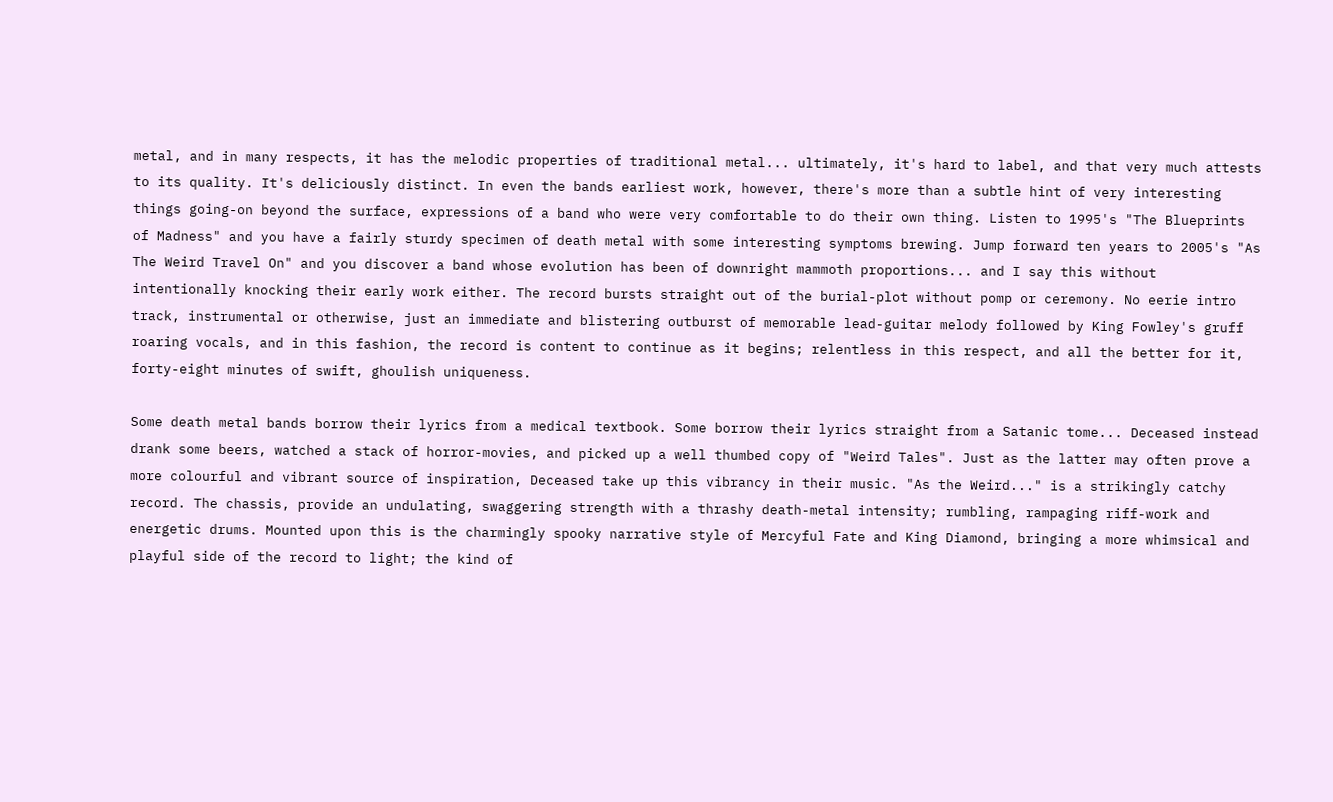metal, and in many respects, it has the melodic properties of traditional metal... ultimately, it's hard to label, and that very much attests to its quality. It's deliciously distinct. In even the bands earliest work, however, there's more than a subtle hint of very interesting things going-on beyond the surface, expressions of a band who were very comfortable to do their own thing. Listen to 1995's "The Blueprints of Madness" and you have a fairly sturdy specimen of death metal with some interesting symptoms brewing. Jump forward ten years to 2005's "As The Weird Travel On" and you discover a band whose evolution has been of downright mammoth proportions... and I say this without intentionally knocking their early work either. The record bursts straight out of the burial-plot without pomp or ceremony. No eerie intro track, instrumental or otherwise, just an immediate and blistering outburst of memorable lead-guitar melody followed by King Fowley's gruff roaring vocals, and in this fashion, the record is content to continue as it begins; relentless in this respect, and all the better for it, forty-eight minutes of swift, ghoulish uniqueness.

Some death metal bands borrow their lyrics from a medical textbook. Some borrow their lyrics straight from a Satanic tome... Deceased instead drank some beers, watched a stack of horror-movies, and picked up a well thumbed copy of "Weird Tales". Just as the latter may often prove a more colourful and vibrant source of inspiration, Deceased take up this vibrancy in their music. "As the Weird..." is a strikingly catchy record. The chassis, provide an undulating, swaggering strength with a thrashy death-metal intensity; rumbling, rampaging riff-work and energetic drums. Mounted upon this is the charmingly spooky narrative style of Mercyful Fate and King Diamond, bringing a more whimsical and playful side of the record to light; the kind of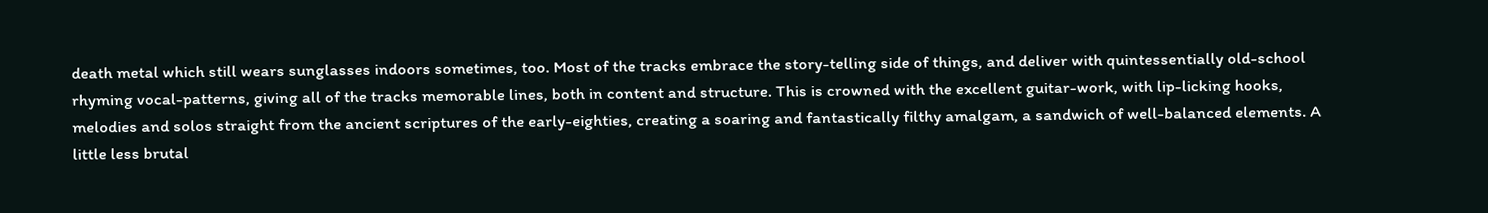death metal which still wears sunglasses indoors sometimes, too. Most of the tracks embrace the story-telling side of things, and deliver with quintessentially old-school rhyming vocal-patterns, giving all of the tracks memorable lines, both in content and structure. This is crowned with the excellent guitar-work, with lip-licking hooks, melodies and solos straight from the ancient scriptures of the early-eighties, creating a soaring and fantastically filthy amalgam, a sandwich of well-balanced elements. A little less brutal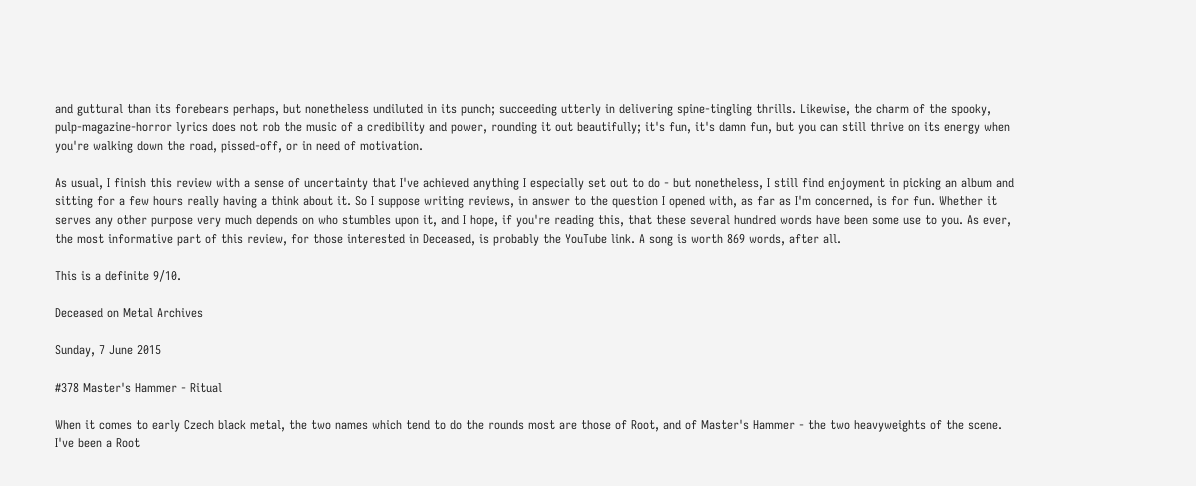and guttural than its forebears perhaps, but nonetheless undiluted in its punch; succeeding utterly in delivering spine-tingling thrills. Likewise, the charm of the spooky, pulp-magazine-horror lyrics does not rob the music of a credibility and power, rounding it out beautifully; it's fun, it's damn fun, but you can still thrive on its energy when you're walking down the road, pissed-off, or in need of motivation.

As usual, I finish this review with a sense of uncertainty that I've achieved anything I especially set out to do - but nonetheless, I still find enjoyment in picking an album and sitting for a few hours really having a think about it. So I suppose writing reviews, in answer to the question I opened with, as far as I'm concerned, is for fun. Whether it serves any other purpose very much depends on who stumbles upon it, and I hope, if you're reading this, that these several hundred words have been some use to you. As ever, the most informative part of this review, for those interested in Deceased, is probably the YouTube link. A song is worth 869 words, after all.

This is a definite 9/10.

Deceased on Metal Archives

Sunday, 7 June 2015

#378 Master's Hammer - Ritual

When it comes to early Czech black metal, the two names which tend to do the rounds most are those of Root, and of Master's Hammer - the two heavyweights of the scene. I've been a Root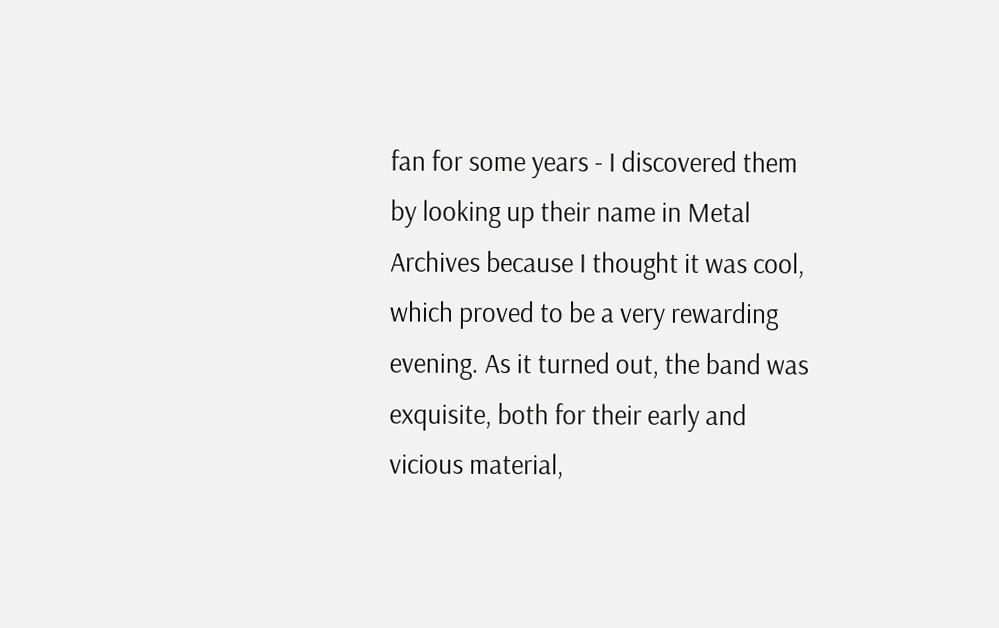fan for some years - I discovered them by looking up their name in Metal Archives because I thought it was cool, which proved to be a very rewarding evening. As it turned out, the band was exquisite, both for their early and vicious material,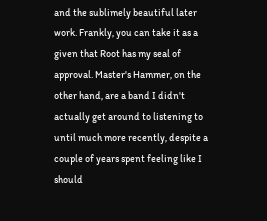and the sublimely beautiful later work. Frankly, you can take it as a given that Root has my seal of approval. Master's Hammer, on the other hand, are a band I didn't actually get around to listening to until much more recently, despite a couple of years spent feeling like I should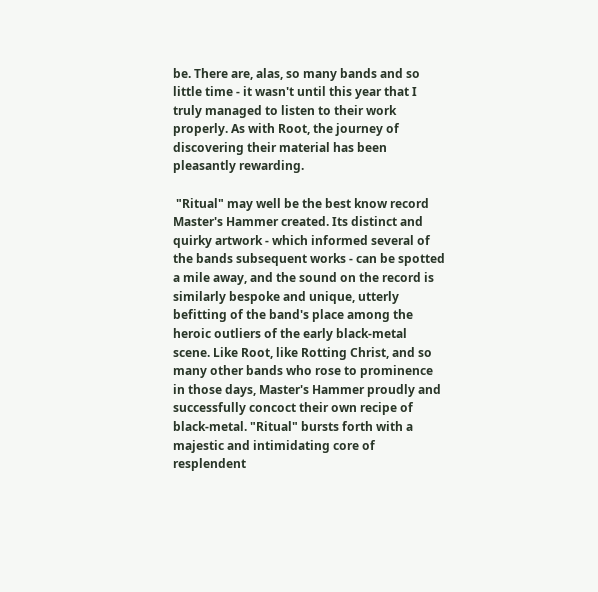be. There are, alas, so many bands and so little time - it wasn't until this year that I truly managed to listen to their work properly. As with Root, the journey of discovering their material has been pleasantly rewarding.

 "Ritual" may well be the best know record Master's Hammer created. Its distinct and quirky artwork - which informed several of the bands subsequent works - can be spotted a mile away, and the sound on the record is similarly bespoke and unique, utterly befitting of the band's place among the heroic outliers of the early black-metal scene. Like Root, like Rotting Christ, and so many other bands who rose to prominence in those days, Master's Hammer proudly and successfully concoct their own recipe of black-metal. "Ritual" bursts forth with a majestic and intimidating core of resplendent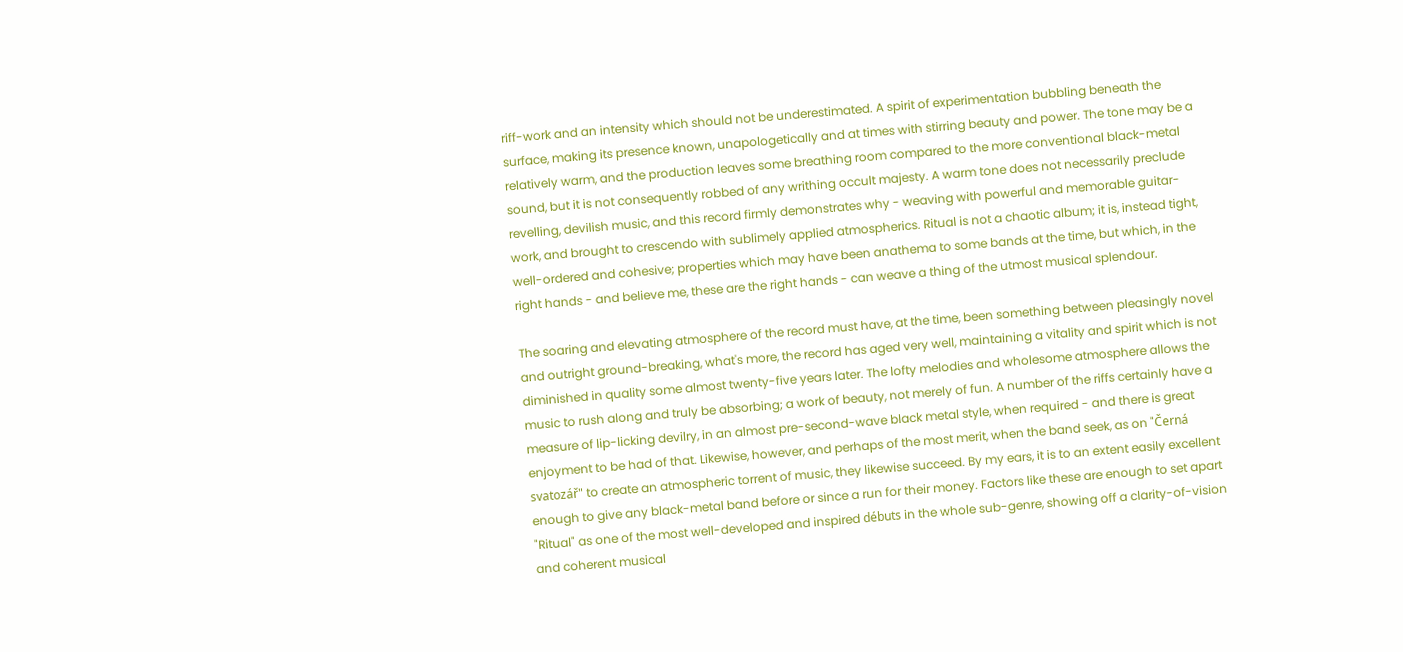riff-work and an intensity which should not be underestimated. A spirit of experimentation bubbling beneath the surface, making its presence known, unapologetically and at times with stirring beauty and power. The tone may be a relatively warm, and the production leaves some breathing room compared to the more conventional black-metal sound, but it is not consequently robbed of any writhing occult majesty. A warm tone does not necessarily preclude revelling, devilish music, and this record firmly demonstrates why - weaving with powerful and memorable guitar-work, and brought to crescendo with sublimely applied atmospherics. Ritual is not a chaotic album; it is, instead tight, well-ordered and cohesive; properties which may have been anathema to some bands at the time, but which, in the right hands - and believe me, these are the right hands - can weave a thing of the utmost musical splendour.

The soaring and elevating atmosphere of the record must have, at the time, been something between pleasingly novel and outright ground-breaking, what's more, the record has aged very well, maintaining a vitality and spirit which is not diminished in quality some almost twenty-five years later. The lofty melodies and wholesome atmosphere allows the music to rush along and truly be absorbing; a work of beauty, not merely of fun. A number of the riffs certainly have a measure of lip-licking devilry, in an almost pre-second-wave black metal style, when required - and there is great enjoyment to be had of that. Likewise, however, and perhaps of the most merit, when the band seek, as on "Černá svatozář" to create an atmospheric torrent of music, they likewise succeed. By my ears, it is to an extent easily excellent enough to give any black-metal band before or since a run for their money. Factors like these are enough to set apart "Ritual" as one of the most well-developed and inspired débuts in the whole sub-genre, showing off a clarity-of-vision and coherent musical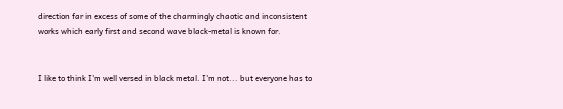direction far in excess of some of the charmingly chaotic and inconsistent works which early first and second wave black-metal is known for.


I like to think I'm well versed in black metal. I'm not... but everyone has to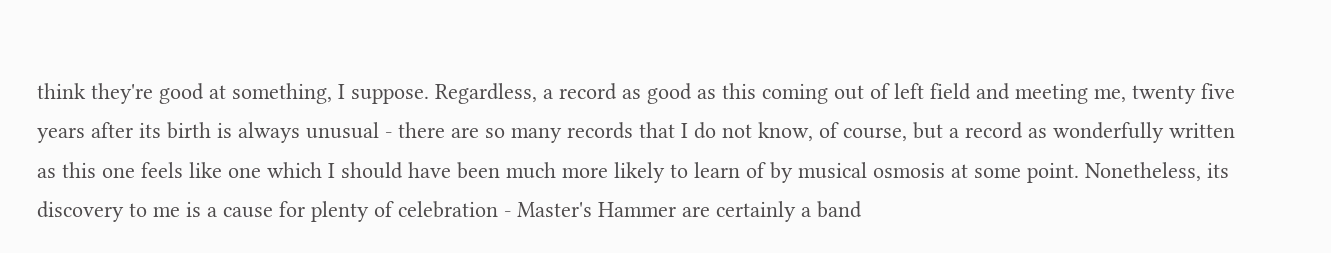think they're good at something, I suppose. Regardless, a record as good as this coming out of left field and meeting me, twenty five years after its birth is always unusual - there are so many records that I do not know, of course, but a record as wonderfully written as this one feels like one which I should have been much more likely to learn of by musical osmosis at some point. Nonetheless, its discovery to me is a cause for plenty of celebration - Master's Hammer are certainly a band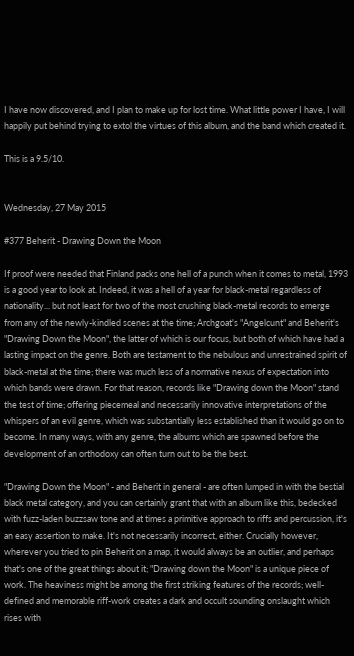I have now discovered, and I plan to make up for lost time. What little power I have, I will happily put behind trying to extol the virtues of this album, and the band which created it.

This is a 9.5/10.


Wednesday, 27 May 2015

#377 Beherit - Drawing Down the Moon

If proof were needed that Finland packs one hell of a punch when it comes to metal, 1993 is a good year to look at. Indeed, it was a hell of a year for black-metal regardless of nationality... but not least for two of the most crushing black-metal records to emerge from any of the newly-kindled scenes at the time; Archgoat's "Angelcunt" and Beherit's "Drawing Down the Moon", the latter of which is our focus, but both of which have had a lasting impact on the genre. Both are testament to the nebulous and unrestrained spirit of black-metal at the time; there was much less of a normative nexus of expectation into which bands were drawn. For that reason, records like "Drawing down the Moon" stand the test of time; offering piecemeal and necessarily innovative interpretations of the whispers of an evil genre, which was substantially less established than it would go on to become. In many ways, with any genre, the albums which are spawned before the development of an orthodoxy can often turn out to be the best.

"Drawing Down the Moon" - and Beherit in general - are often lumped in with the bestial black metal category, and you can certainly grant that with an album like this, bedecked with fuzz-laden buzzsaw tone and at times a primitive approach to riffs and percussion, it's an easy assertion to make. It's not necessarily incorrect, either. Crucially however, wherever you tried to pin Beherit on a map, it would always be an outlier, and perhaps that's one of the great things about it; "Drawing down the Moon" is a unique piece of work. The heaviness might be among the first striking features of the records; well-defined and memorable riff-work creates a dark and occult sounding onslaught which rises with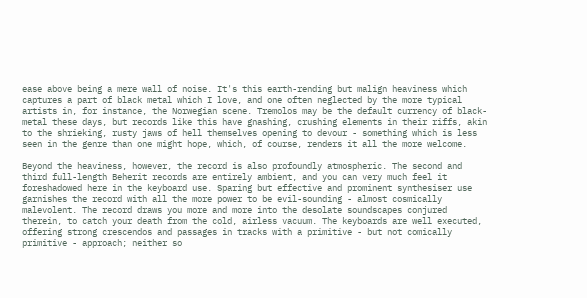ease above being a mere wall of noise. It's this earth-rending but malign heaviness which captures a part of black metal which I love, and one often neglected by the more typical artists in, for instance, the Norwegian scene. Tremolos may be the default currency of black-metal these days, but records like this have gnashing, crushing elements in their riffs, akin to the shrieking, rusty jaws of hell themselves opening to devour - something which is less seen in the genre than one might hope, which, of course, renders it all the more welcome.

Beyond the heaviness, however, the record is also profoundly atmospheric. The second and third full-length Beherit records are entirely ambient, and you can very much feel it foreshadowed here in the keyboard use. Sparing but effective and prominent synthesiser use garnishes the record with all the more power to be evil-sounding - almost cosmically malevolent. The record draws you more and more into the desolate soundscapes conjured therein, to catch your death from the cold, airless vacuum. The keyboards are well executed, offering strong crescendos and passages in tracks with a primitive - but not comically primitive - approach; neither so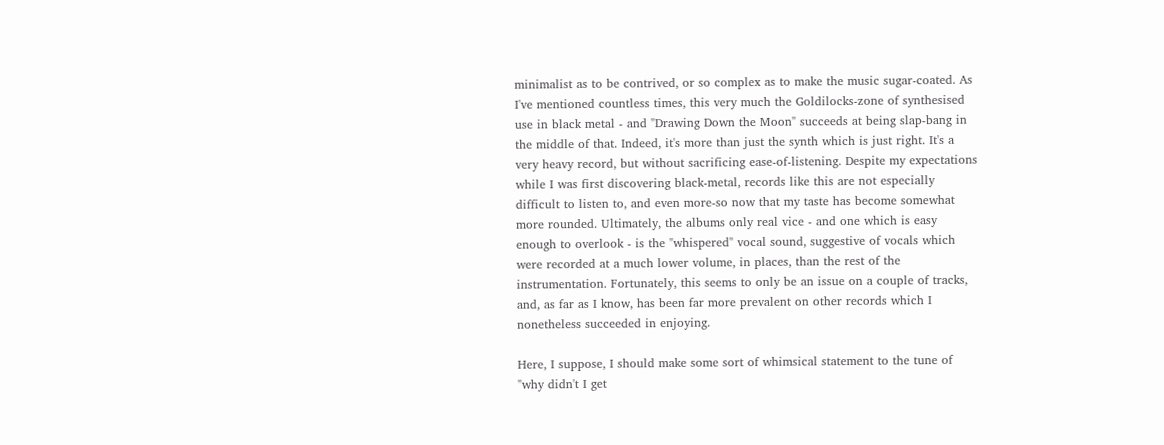minimalist as to be contrived, or so complex as to make the music sugar-coated. As I've mentioned countless times, this very much the Goldilocks-zone of synthesised use in black metal - and "Drawing Down the Moon" succeeds at being slap-bang in the middle of that. Indeed, it's more than just the synth which is just right. It's a very heavy record, but without sacrificing ease-of-listening. Despite my expectations while I was first discovering black-metal, records like this are not especially difficult to listen to, and even more-so now that my taste has become somewhat more rounded. Ultimately, the albums only real vice - and one which is easy enough to overlook - is the "whispered" vocal sound, suggestive of vocals which were recorded at a much lower volume, in places, than the rest of the instrumentation. Fortunately, this seems to only be an issue on a couple of tracks, and, as far as I know, has been far more prevalent on other records which I nonetheless succeeded in enjoying.

Here, I suppose, I should make some sort of whimsical statement to the tune of "why didn't I get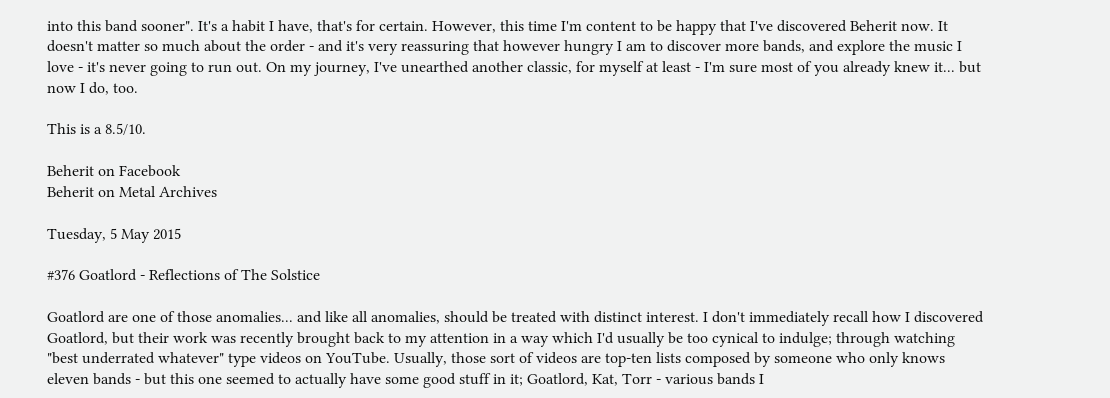into this band sooner". It's a habit I have, that's for certain. However, this time I'm content to be happy that I've discovered Beherit now. It doesn't matter so much about the order - and it's very reassuring that however hungry I am to discover more bands, and explore the music I love - it's never going to run out. On my journey, I've unearthed another classic, for myself at least - I'm sure most of you already knew it... but now I do, too.

This is a 8.5/10.

Beherit on Facebook
Beherit on Metal Archives

Tuesday, 5 May 2015

#376 Goatlord - Reflections of The Solstice

Goatlord are one of those anomalies... and like all anomalies, should be treated with distinct interest. I don't immediately recall how I discovered Goatlord, but their work was recently brought back to my attention in a way which I'd usually be too cynical to indulge; through watching "best underrated whatever" type videos on YouTube. Usually, those sort of videos are top-ten lists composed by someone who only knows eleven bands - but this one seemed to actually have some good stuff in it; Goatlord, Kat, Torr - various bands I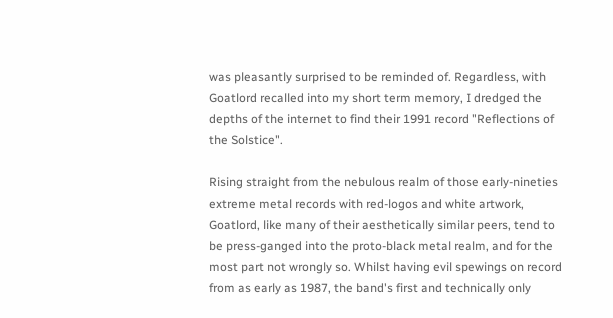was pleasantly surprised to be reminded of. Regardless, with Goatlord recalled into my short term memory, I dredged the depths of the internet to find their 1991 record "Reflections of the Solstice".

Rising straight from the nebulous realm of those early-nineties extreme metal records with red-logos and white artwork, Goatlord, like many of their aesthetically similar peers, tend to be press-ganged into the proto-black metal realm, and for the most part not wrongly so. Whilst having evil spewings on record from as early as 1987, the band's first and technically only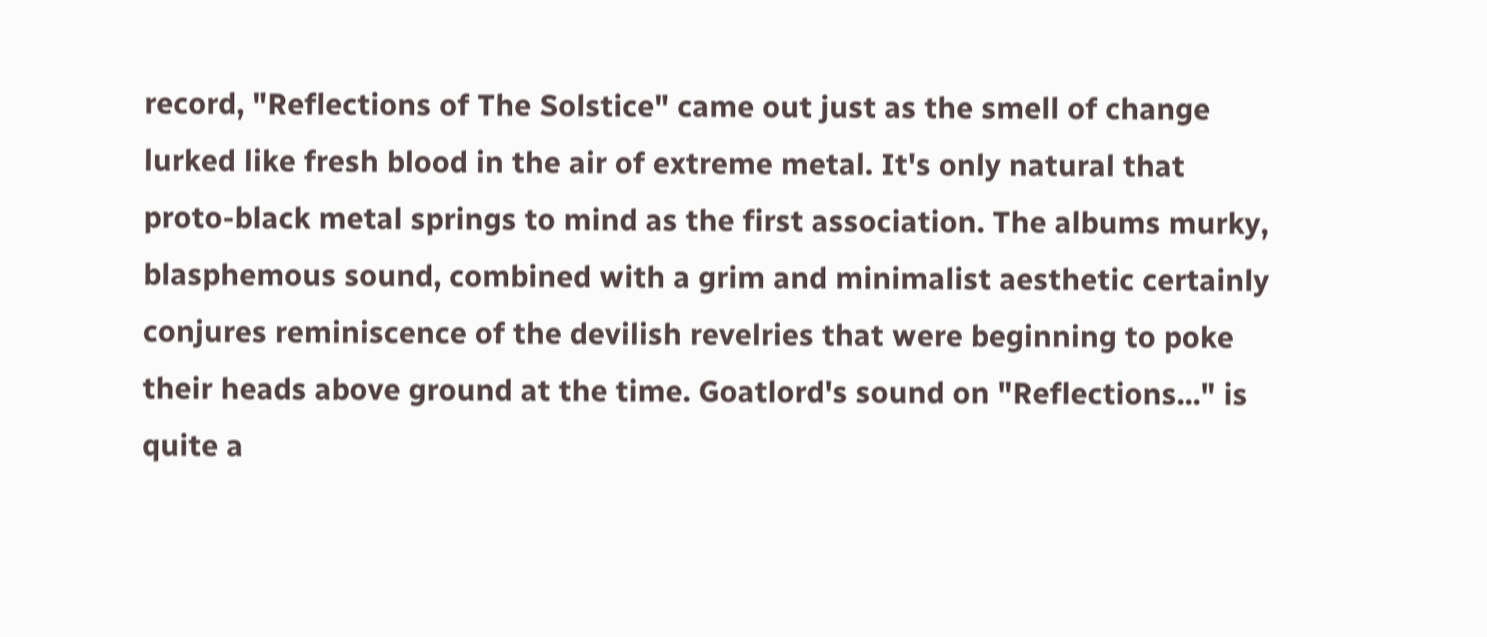record, "Reflections of The Solstice" came out just as the smell of change lurked like fresh blood in the air of extreme metal. It's only natural that proto-black metal springs to mind as the first association. The albums murky, blasphemous sound, combined with a grim and minimalist aesthetic certainly conjures reminiscence of the devilish revelries that were beginning to poke their heads above ground at the time. Goatlord's sound on "Reflections..." is quite a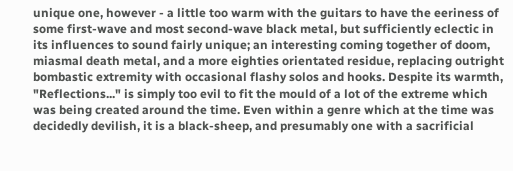unique one, however - a little too warm with the guitars to have the eeriness of some first-wave and most second-wave black metal, but sufficiently eclectic in its influences to sound fairly unique; an interesting coming together of doom, miasmal death metal, and a more eighties orientated residue, replacing outright bombastic extremity with occasional flashy solos and hooks. Despite its warmth, "Reflections..." is simply too evil to fit the mould of a lot of the extreme which was being created around the time. Even within a genre which at the time was decidedly devilish, it is a black-sheep, and presumably one with a sacrificial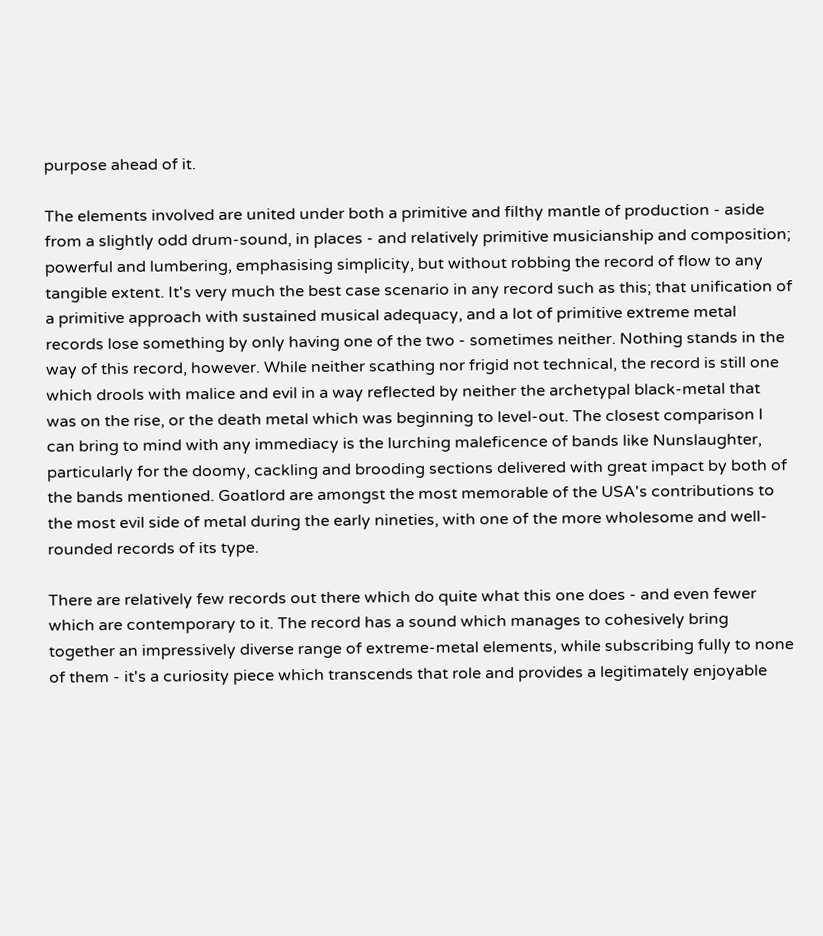purpose ahead of it.

The elements involved are united under both a primitive and filthy mantle of production - aside from a slightly odd drum-sound, in places - and relatively primitive musicianship and composition; powerful and lumbering, emphasising simplicity, but without robbing the record of flow to any tangible extent. It's very much the best case scenario in any record such as this; that unification of a primitive approach with sustained musical adequacy, and a lot of primitive extreme metal records lose something by only having one of the two - sometimes neither. Nothing stands in the way of this record, however. While neither scathing nor frigid not technical, the record is still one which drools with malice and evil in a way reflected by neither the archetypal black-metal that was on the rise, or the death metal which was beginning to level-out. The closest comparison I can bring to mind with any immediacy is the lurching maleficence of bands like Nunslaughter, particularly for the doomy, cackling and brooding sections delivered with great impact by both of the bands mentioned. Goatlord are amongst the most memorable of the USA's contributions to the most evil side of metal during the early nineties, with one of the more wholesome and well-rounded records of its type.

There are relatively few records out there which do quite what this one does - and even fewer which are contemporary to it. The record has a sound which manages to cohesively bring together an impressively diverse range of extreme-metal elements, while subscribing fully to none of them - it's a curiosity piece which transcends that role and provides a legitimately enjoyable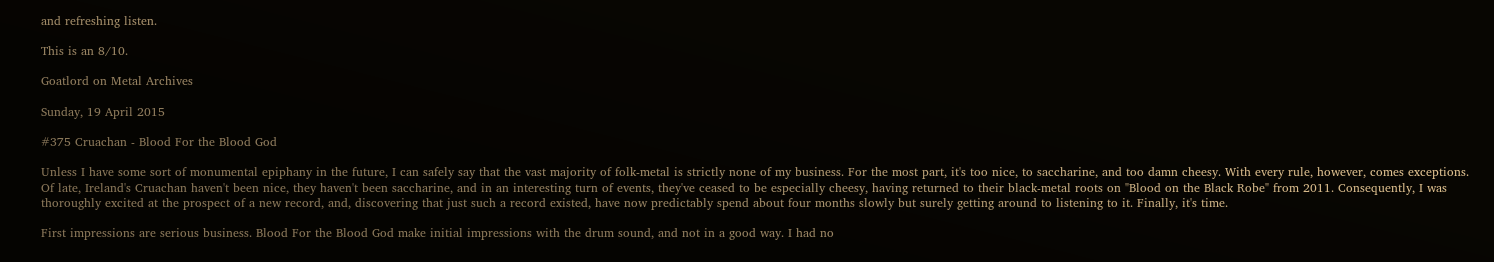and refreshing listen.

This is an 8/10.

Goatlord on Metal Archives

Sunday, 19 April 2015

#375 Cruachan - Blood For the Blood God

Unless I have some sort of monumental epiphany in the future, I can safely say that the vast majority of folk-metal is strictly none of my business. For the most part, it's too nice, to saccharine, and too damn cheesy. With every rule, however, comes exceptions. Of late, Ireland's Cruachan haven't been nice, they haven't been saccharine, and in an interesting turn of events, they've ceased to be especially cheesy, having returned to their black-metal roots on "Blood on the Black Robe" from 2011. Consequently, I was thoroughly excited at the prospect of a new record, and, discovering that just such a record existed, have now predictably spend about four months slowly but surely getting around to listening to it. Finally, it's time.

First impressions are serious business. Blood For the Blood God make initial impressions with the drum sound, and not in a good way. I had no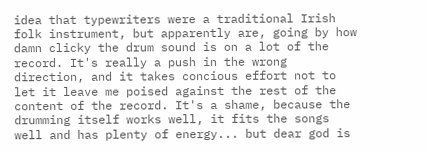idea that typewriters were a traditional Irish folk instrument, but apparently are, going by how damn clicky the drum sound is on a lot of the record. It's really a push in the wrong direction, and it takes concious effort not to let it leave me poised against the rest of the content of the record. It's a shame, because the drumming itself works well, it fits the songs well and has plenty of energy... but dear god is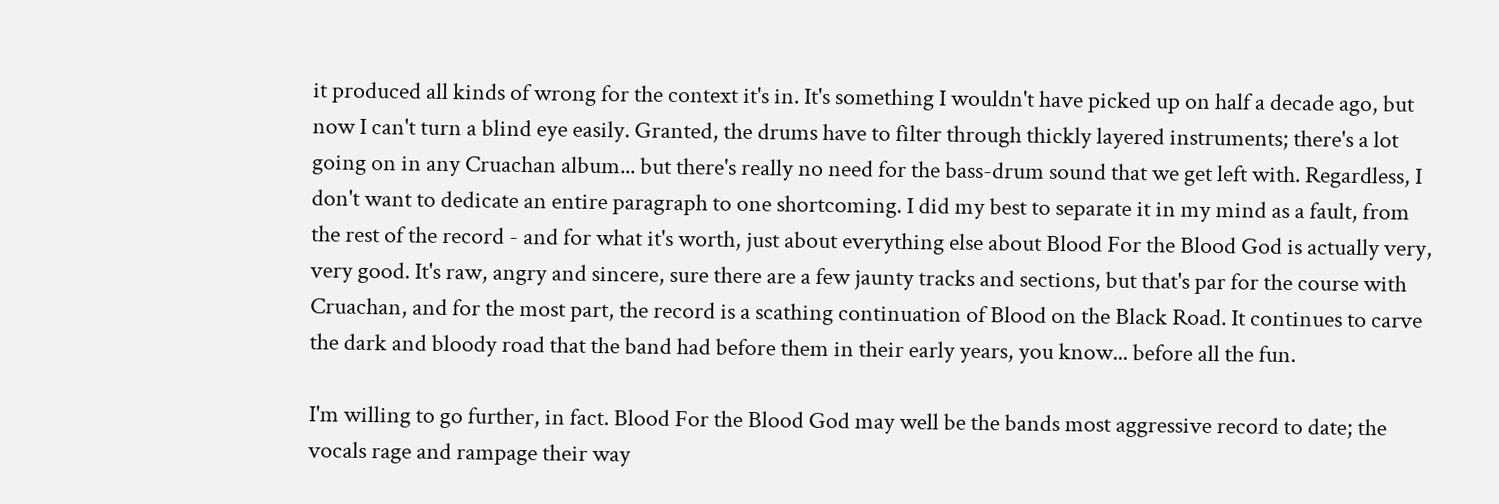it produced all kinds of wrong for the context it's in. It's something I wouldn't have picked up on half a decade ago, but now I can't turn a blind eye easily. Granted, the drums have to filter through thickly layered instruments; there's a lot going on in any Cruachan album... but there's really no need for the bass-drum sound that we get left with. Regardless, I don't want to dedicate an entire paragraph to one shortcoming. I did my best to separate it in my mind as a fault, from the rest of the record - and for what it's worth, just about everything else about Blood For the Blood God is actually very, very good. It's raw, angry and sincere, sure there are a few jaunty tracks and sections, but that's par for the course with Cruachan, and for the most part, the record is a scathing continuation of Blood on the Black Road. It continues to carve the dark and bloody road that the band had before them in their early years, you know... before all the fun.

I'm willing to go further, in fact. Blood For the Blood God may well be the bands most aggressive record to date; the vocals rage and rampage their way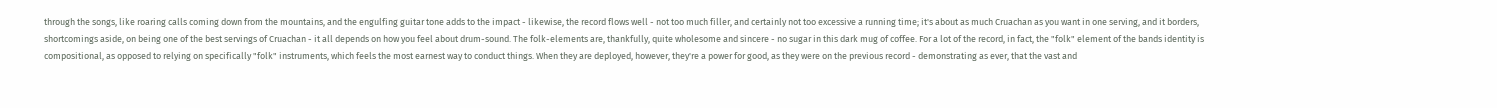through the songs, like roaring calls coming down from the mountains, and the engulfing guitar tone adds to the impact - likewise, the record flows well - not too much filler, and certainly not too excessive a running time; it's about as much Cruachan as you want in one serving, and it borders, shortcomings aside, on being one of the best servings of Cruachan - it all depends on how you feel about drum-sound. The folk-elements are, thankfully, quite wholesome and sincere - no sugar in this dark mug of coffee. For a lot of the record, in fact, the "folk" element of the bands identity is compositional, as opposed to relying on specifically "folk" instruments, which feels the most earnest way to conduct things. When they are deployed, however, they're a power for good, as they were on the previous record - demonstrating as ever, that the vast and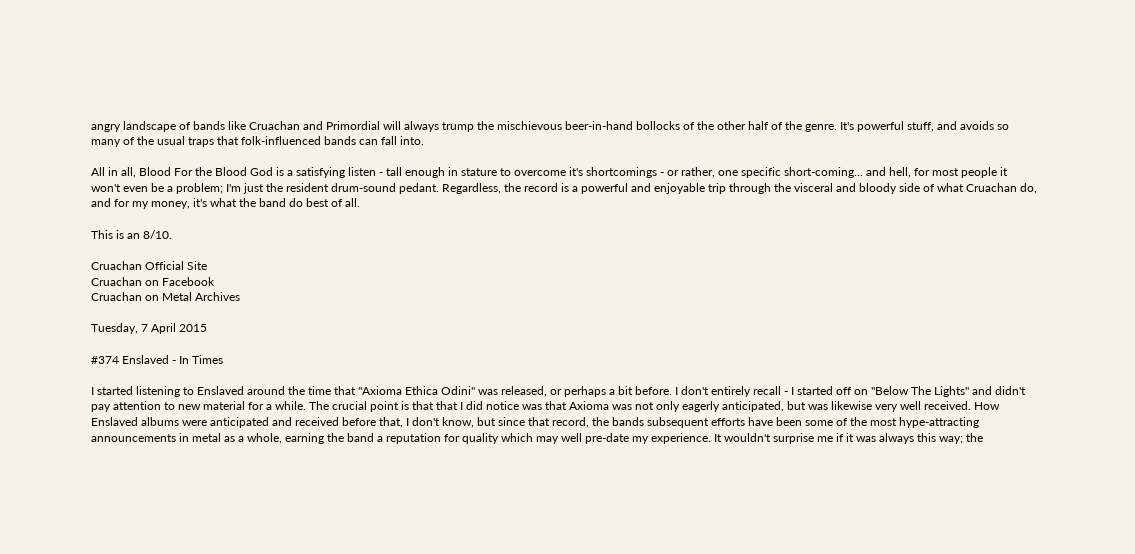angry landscape of bands like Cruachan and Primordial will always trump the mischievous beer-in-hand bollocks of the other half of the genre. It's powerful stuff, and avoids so many of the usual traps that folk-influenced bands can fall into.

All in all, Blood For the Blood God is a satisfying listen - tall enough in stature to overcome it's shortcomings - or rather, one specific short-coming... and hell, for most people it won't even be a problem; I'm just the resident drum-sound pedant. Regardless, the record is a powerful and enjoyable trip through the visceral and bloody side of what Cruachan do, and for my money, it's what the band do best of all.

This is an 8/10.

Cruachan Official Site
Cruachan on Facebook
Cruachan on Metal Archives

Tuesday, 7 April 2015

#374 Enslaved - In Times

I started listening to Enslaved around the time that "Axioma Ethica Odini" was released, or perhaps a bit before. I don't entirely recall - I started off on "Below The Lights" and didn't pay attention to new material for a while. The crucial point is that that I did notice was that Axioma was not only eagerly anticipated, but was likewise very well received. How Enslaved albums were anticipated and received before that, I don't know, but since that record, the bands subsequent efforts have been some of the most hype-attracting announcements in metal as a whole, earning the band a reputation for quality which may well pre-date my experience. It wouldn't surprise me if it was always this way; the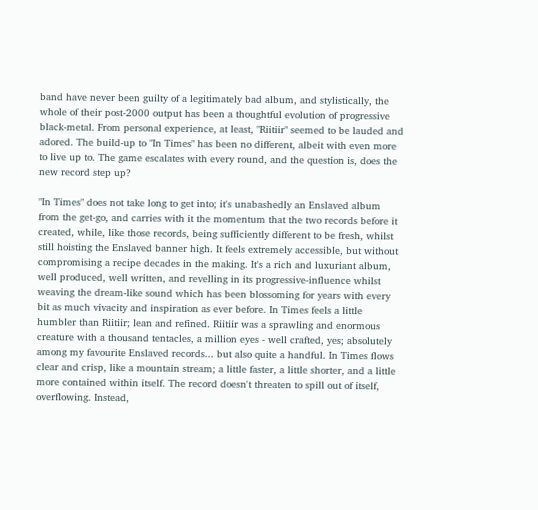band have never been guilty of a legitimately bad album, and stylistically, the whole of their post-2000 output has been a thoughtful evolution of progressive black-metal. From personal experience, at least, "Riitiir" seemed to be lauded and adored. The build-up to "In Times" has been no different, albeit with even more to live up to. The game escalates with every round, and the question is, does the new record step up?

"In Times" does not take long to get into; it's unabashedly an Enslaved album from the get-go, and carries with it the momentum that the two records before it created, while, like those records, being sufficiently different to be fresh, whilst still hoisting the Enslaved banner high. It feels extremely accessible, but without compromising a recipe decades in the making. It's a rich and luxuriant album, well produced, well written, and revelling in its progressive-influence whilst weaving the dream-like sound which has been blossoming for years with every bit as much vivacity and inspiration as ever before. In Times feels a little humbler than Riitiir; lean and refined. Riitiir was a sprawling and enormous creature with a thousand tentacles, a million eyes - well crafted, yes; absolutely among my favourite Enslaved records... but also quite a handful. In Times flows clear and crisp, like a mountain stream; a little faster, a little shorter, and a little more contained within itself. The record doesn't threaten to spill out of itself, overflowing. Instead,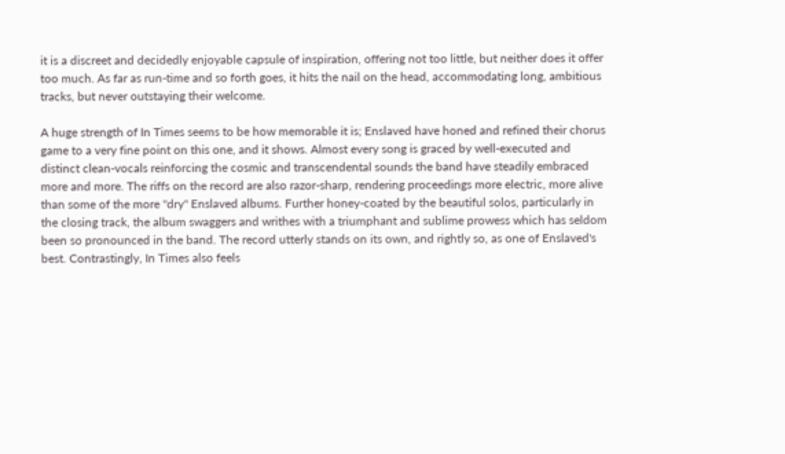it is a discreet and decidedly enjoyable capsule of inspiration, offering not too little, but neither does it offer too much. As far as run-time and so forth goes, it hits the nail on the head, accommodating long, ambitious tracks, but never outstaying their welcome.

A huge strength of In Times seems to be how memorable it is; Enslaved have honed and refined their chorus game to a very fine point on this one, and it shows. Almost every song is graced by well-executed and distinct clean-vocals reinforcing the cosmic and transcendental sounds the band have steadily embraced more and more. The riffs on the record are also razor-sharp, rendering proceedings more electric, more alive than some of the more "dry" Enslaved albums. Further honey-coated by the beautiful solos, particularly in the closing track, the album swaggers and writhes with a triumphant and sublime prowess which has seldom been so pronounced in the band. The record utterly stands on its own, and rightly so, as one of Enslaved's best. Contrastingly, In Times also feels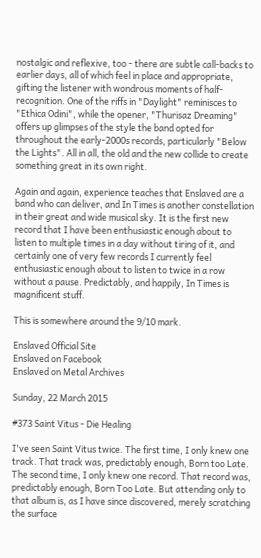nostalgic and reflexive, too - there are subtle call-backs to earlier days, all of which feel in place and appropriate, gifting the listener with wondrous moments of half-recognition. One of the riffs in "Daylight" reminisces to "Ethica Odini", while the opener, "Thurisaz Dreaming" offers up glimpses of the style the band opted for throughout the early-2000s records, particularly "Below the Lights". All in all, the old and the new collide to create something great in its own right.

Again and again, experience teaches that Enslaved are a band who can deliver, and In Times is another constellation in their great and wide musical sky. It is the first new record that I have been enthusiastic enough about to listen to multiple times in a day without tiring of it, and certainly one of very few records I currently feel enthusiastic enough about to listen to twice in a row without a pause. Predictably, and happily, In Times is magnificent stuff.

This is somewhere around the 9/10 mark.

Enslaved Official Site
Enslaved on Facebook
Enslaved on Metal Archives

Sunday, 22 March 2015

#373 Saint Vitus - Die Healing

I've seen Saint Vitus twice. The first time, I only knew one track. That track was, predictably enough, Born too Late. The second time, I only knew one record. That record was, predictably enough, Born Too Late. But attending only to that album is, as I have since discovered, merely scratching the surface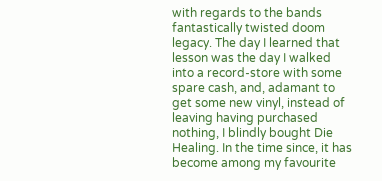with regards to the bands fantastically twisted doom legacy. The day I learned that lesson was the day I walked into a record-store with some spare cash, and, adamant to get some new vinyl, instead of leaving having purchased nothing, I blindly bought Die Healing. In the time since, it has become among my favourite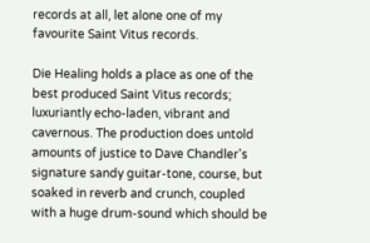records at all, let alone one of my favourite Saint Vitus records.

Die Healing holds a place as one of the best produced Saint Vitus records; luxuriantly echo-laden, vibrant and cavernous. The production does untold amounts of justice to Dave Chandler's signature sandy guitar-tone, course, but soaked in reverb and crunch, coupled with a huge drum-sound which should be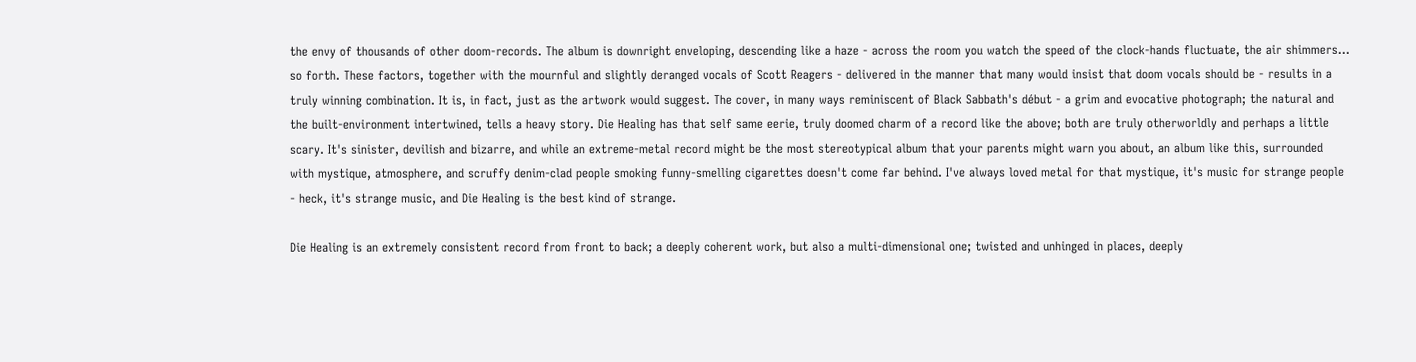the envy of thousands of other doom-records. The album is downright enveloping, descending like a haze - across the room you watch the speed of the clock-hands fluctuate, the air shimmers... so forth. These factors, together with the mournful and slightly deranged vocals of Scott Reagers - delivered in the manner that many would insist that doom vocals should be - results in a truly winning combination. It is, in fact, just as the artwork would suggest. The cover, in many ways reminiscent of Black Sabbath's début - a grim and evocative photograph; the natural and the built-environment intertwined, tells a heavy story. Die Healing has that self same eerie, truly doomed charm of a record like the above; both are truly otherworldly and perhaps a little scary. It's sinister, devilish and bizarre, and while an extreme-metal record might be the most stereotypical album that your parents might warn you about, an album like this, surrounded with mystique, atmosphere, and scruffy denim-clad people smoking funny-smelling cigarettes doesn't come far behind. I've always loved metal for that mystique, it's music for strange people - heck, it's strange music, and Die Healing is the best kind of strange.

Die Healing is an extremely consistent record from front to back; a deeply coherent work, but also a multi-dimensional one; twisted and unhinged in places, deeply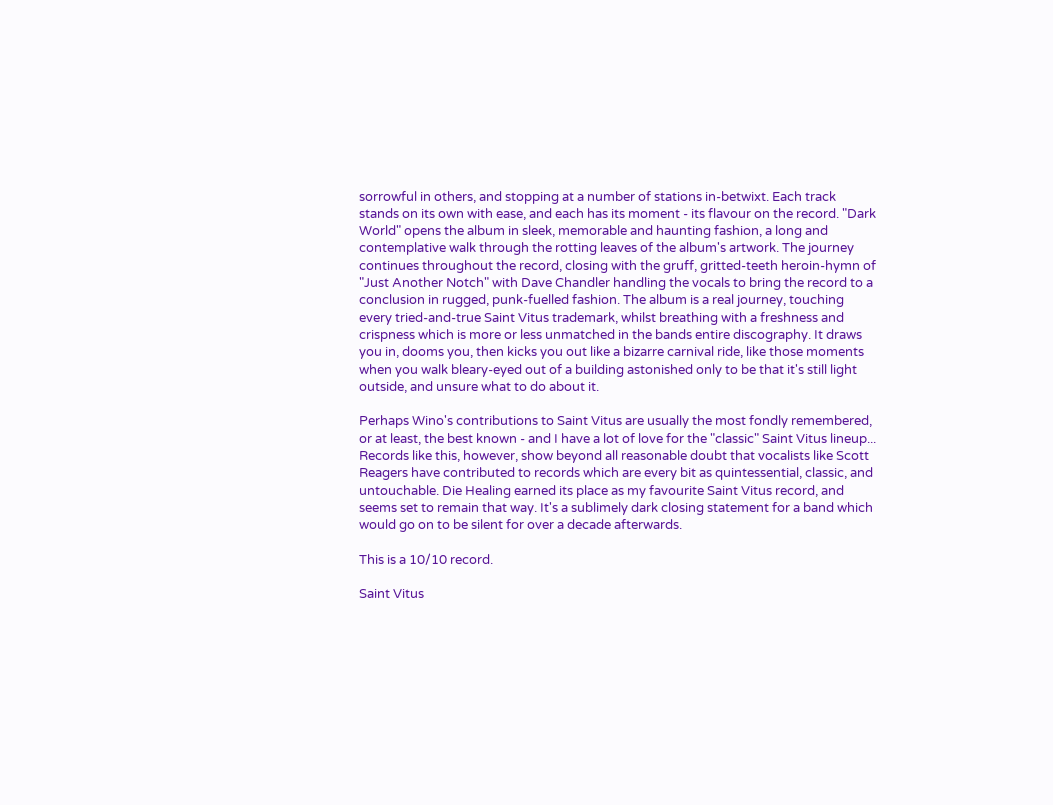sorrowful in others, and stopping at a number of stations in-betwixt. Each track stands on its own with ease, and each has its moment - its flavour on the record. "Dark World" opens the album in sleek, memorable and haunting fashion, a long and contemplative walk through the rotting leaves of the album's artwork. The journey continues throughout the record, closing with the gruff, gritted-teeth heroin-hymn of "Just Another Notch" with Dave Chandler handling the vocals to bring the record to a conclusion in rugged, punk-fuelled fashion. The album is a real journey, touching every tried-and-true Saint Vitus trademark, whilst breathing with a freshness and crispness which is more or less unmatched in the bands entire discography. It draws you in, dooms you, then kicks you out like a bizarre carnival ride, like those moments when you walk bleary-eyed out of a building astonished only to be that it's still light outside, and unsure what to do about it.

Perhaps Wino's contributions to Saint Vitus are usually the most fondly remembered, or at least, the best known - and I have a lot of love for the "classic" Saint Vitus lineup... Records like this, however, show beyond all reasonable doubt that vocalists like Scott Reagers have contributed to records which are every bit as quintessential, classic, and untouchable. Die Healing earned its place as my favourite Saint Vitus record, and seems set to remain that way. It's a sublimely dark closing statement for a band which would go on to be silent for over a decade afterwards.

This is a 10/10 record.

Saint Vitus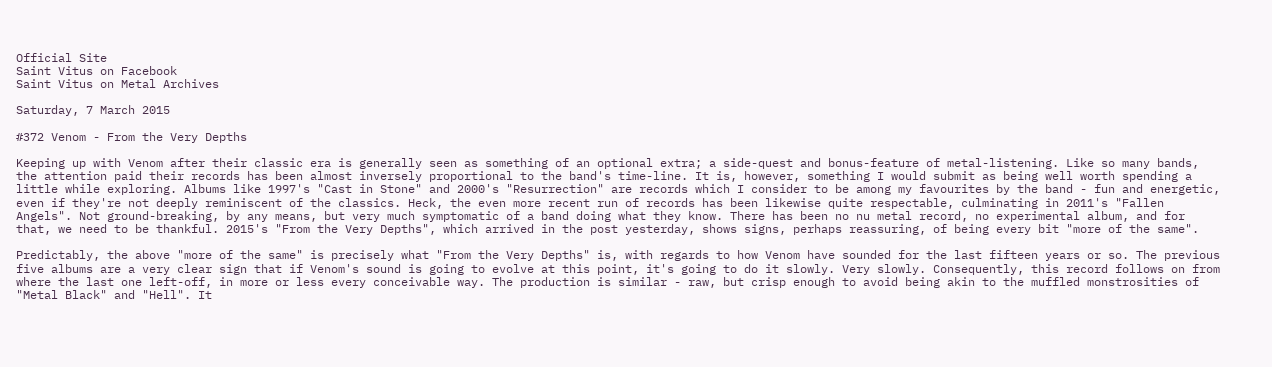Official Site
Saint Vitus on Facebook
Saint Vitus on Metal Archives

Saturday, 7 March 2015

#372 Venom - From the Very Depths

Keeping up with Venom after their classic era is generally seen as something of an optional extra; a side-quest and bonus-feature of metal-listening. Like so many bands, the attention paid their records has been almost inversely proportional to the band's time-line. It is, however, something I would submit as being well worth spending a little while exploring. Albums like 1997's "Cast in Stone" and 2000's "Resurrection" are records which I consider to be among my favourites by the band - fun and energetic, even if they're not deeply reminiscent of the classics. Heck, the even more recent run of records has been likewise quite respectable, culminating in 2011's "Fallen Angels". Not ground-breaking, by any means, but very much symptomatic of a band doing what they know. There has been no nu metal record, no experimental album, and for that, we need to be thankful. 2015's "From the Very Depths", which arrived in the post yesterday, shows signs, perhaps reassuring, of being every bit "more of the same".

Predictably, the above "more of the same" is precisely what "From the Very Depths" is, with regards to how Venom have sounded for the last fifteen years or so. The previous five albums are a very clear sign that if Venom's sound is going to evolve at this point, it's going to do it slowly. Very slowly. Consequently, this record follows on from where the last one left-off, in more or less every conceivable way. The production is similar - raw, but crisp enough to avoid being akin to the muffled monstrosities of "Metal Black" and "Hell". It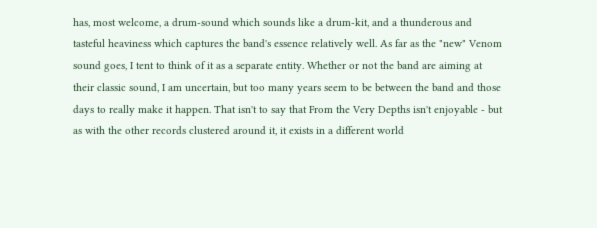has, most welcome, a drum-sound which sounds like a drum-kit, and a thunderous and tasteful heaviness which captures the band's essence relatively well. As far as the "new" Venom sound goes, I tent to think of it as a separate entity. Whether or not the band are aiming at their classic sound, I am uncertain, but too many years seem to be between the band and those days to really make it happen. That isn't to say that From the Very Depths isn't enjoyable - but as with the other records clustered around it, it exists in a different world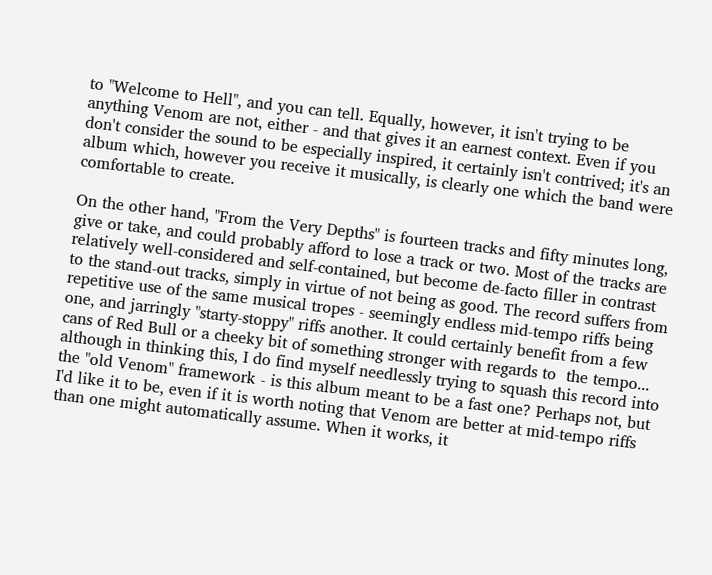to "Welcome to Hell", and you can tell. Equally, however, it isn't trying to be anything Venom are not, either - and that gives it an earnest context. Even if you don't consider the sound to be especially inspired, it certainly isn't contrived; it's an album which, however you receive it musically, is clearly one which the band were comfortable to create.

On the other hand, "From the Very Depths" is fourteen tracks and fifty minutes long, give or take, and could probably afford to lose a track or two. Most of the tracks are relatively well-considered and self-contained, but become de-facto filler in contrast to the stand-out tracks, simply in virtue of not being as good. The record suffers from repetitive use of the same musical tropes - seemingly endless mid-tempo riffs being one, and jarringly "starty-stoppy" riffs another. It could certainly benefit from a few cans of Red Bull or a cheeky bit of something stronger with regards to  the tempo... although in thinking this, I do find myself needlessly trying to squash this record into the "old Venom" framework - is this album meant to be a fast one? Perhaps not, but I'd like it to be, even if it is worth noting that Venom are better at mid-tempo riffs than one might automatically assume. When it works, it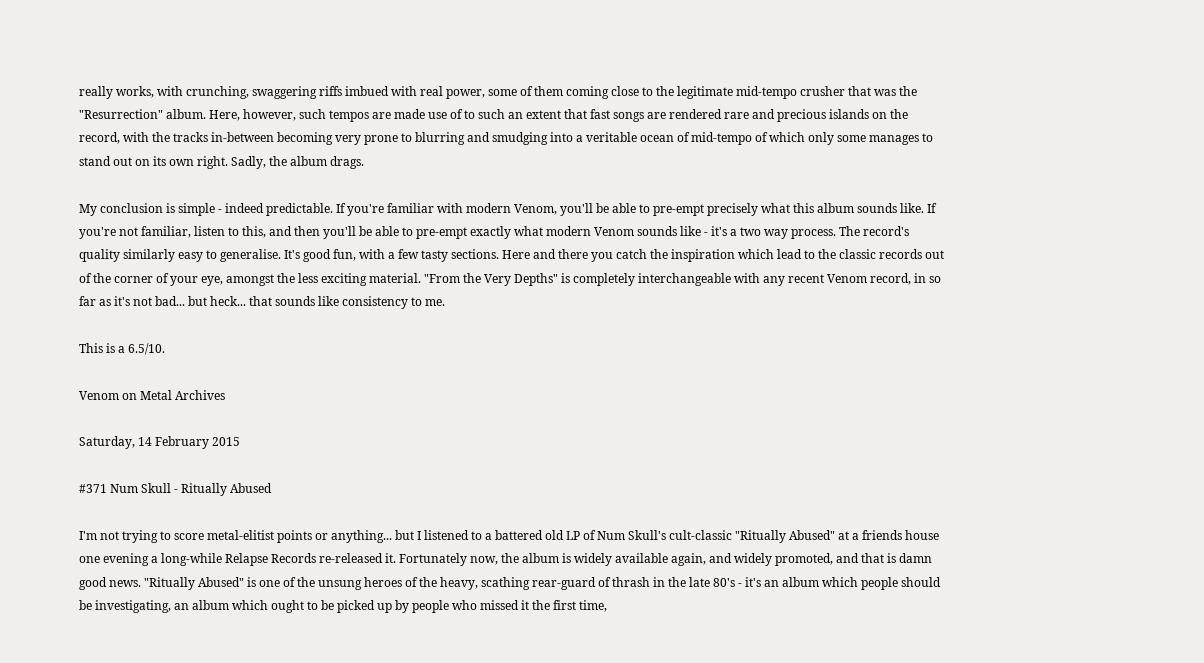really works, with crunching, swaggering riffs imbued with real power, some of them coming close to the legitimate mid-tempo crusher that was the "Resurrection" album. Here, however, such tempos are made use of to such an extent that fast songs are rendered rare and precious islands on the record, with the tracks in-between becoming very prone to blurring and smudging into a veritable ocean of mid-tempo of which only some manages to stand out on its own right. Sadly, the album drags.

My conclusion is simple - indeed predictable. If you're familiar with modern Venom, you'll be able to pre-empt precisely what this album sounds like. If you're not familiar, listen to this, and then you'll be able to pre-empt exactly what modern Venom sounds like - it's a two way process. The record's quality similarly easy to generalise. It's good fun, with a few tasty sections. Here and there you catch the inspiration which lead to the classic records out of the corner of your eye, amongst the less exciting material. "From the Very Depths" is completely interchangeable with any recent Venom record, in so far as it's not bad... but heck... that sounds like consistency to me.

This is a 6.5/10.

Venom on Metal Archives

Saturday, 14 February 2015

#371 Num Skull - Ritually Abused

I'm not trying to score metal-elitist points or anything... but I listened to a battered old LP of Num Skull's cult-classic "Ritually Abused" at a friends house one evening a long-while Relapse Records re-released it. Fortunately now, the album is widely available again, and widely promoted, and that is damn good news. "Ritually Abused" is one of the unsung heroes of the heavy, scathing rear-guard of thrash in the late 80's - it's an album which people should be investigating, an album which ought to be picked up by people who missed it the first time,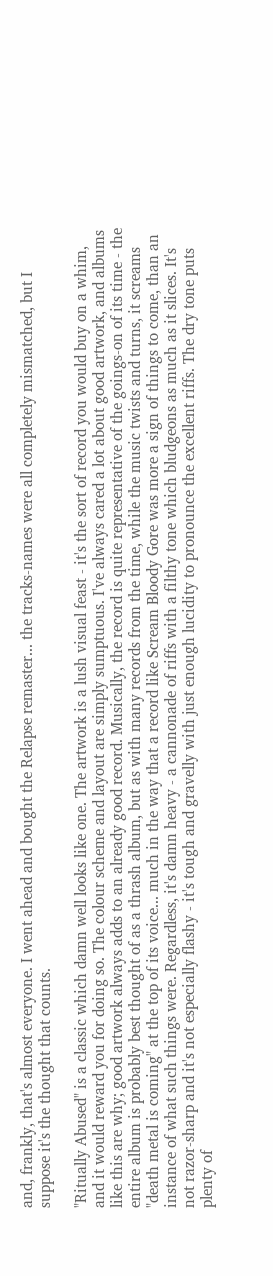and, frankly, that's almost everyone. I went ahead and bought the Relapse remaster... the tracks-names were all completely mismatched, but I suppose it's the thought that counts.

"Ritually Abused" is a classic which damn well looks like one. The artwork is a lush visual feast - it's the sort of record you would buy on a whim, and it would reward you for doing so. The colour scheme and layout are simply sumptuous. I've always cared a lot about good artwork, and albums like this are why; good artwork always adds to an already good record. Musically, the record is quite representative of the goings-on of its time - the entire album is probably best thought of as a thrash album, but as with many records from the time, while the music twists and turns, it screams "death metal is coming" at the top of its voice... much in the way that a record like Scream Bloody Gore was more a sign of things to come, than an instance of what such things were. Regardless, it's damn heavy - a cannonade of riffs with a filthy tone which bludgeons as much as it slices. It's not razor-sharp and it's not especially flashy - it's tough and gravelly with just enough lucidity to pronounce the excellent riffs. The dry tone puts plenty of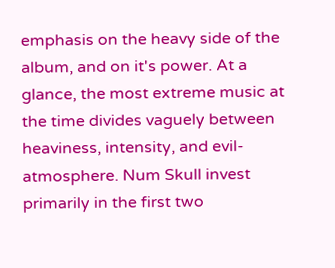emphasis on the heavy side of the album, and on it's power. At a glance, the most extreme music at the time divides vaguely between heaviness, intensity, and evil-atmosphere. Num Skull invest primarily in the first two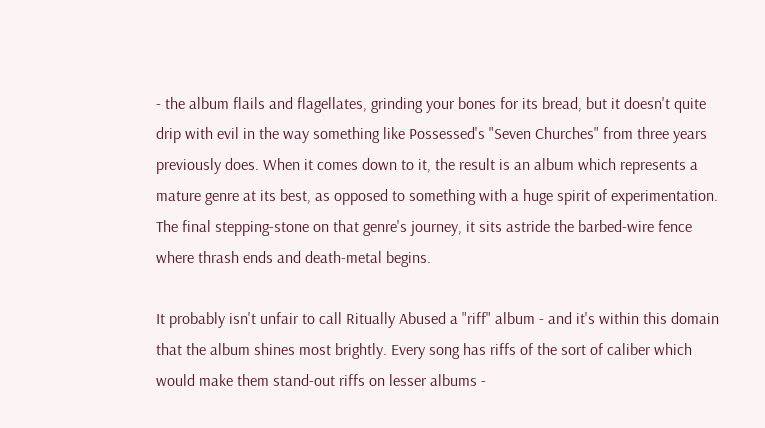- the album flails and flagellates, grinding your bones for its bread, but it doesn't quite drip with evil in the way something like Possessed's "Seven Churches" from three years previously does. When it comes down to it, the result is an album which represents a mature genre at its best, as opposed to something with a huge spirit of experimentation. The final stepping-stone on that genre's journey, it sits astride the barbed-wire fence where thrash ends and death-metal begins.

It probably isn't unfair to call Ritually Abused a "riff" album - and it's within this domain that the album shines most brightly. Every song has riffs of the sort of caliber which would make them stand-out riffs on lesser albums -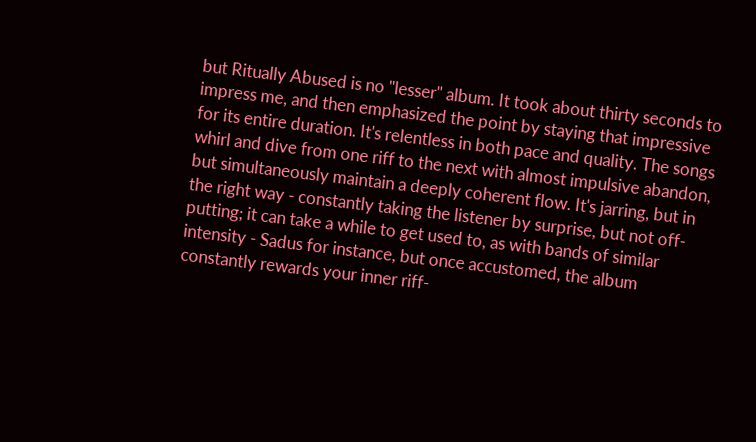but Ritually Abused is no "lesser" album. It took about thirty seconds to impress me, and then emphasized the point by staying that impressive for its entire duration. It's relentless in both pace and quality. The songs whirl and dive from one riff to the next with almost impulsive abandon, but simultaneously maintain a deeply coherent flow. It's jarring, but in the right way - constantly taking the listener by surprise, but not off-putting; it can take a while to get used to, as with bands of similar intensity - Sadus for instance, but once accustomed, the album constantly rewards your inner riff-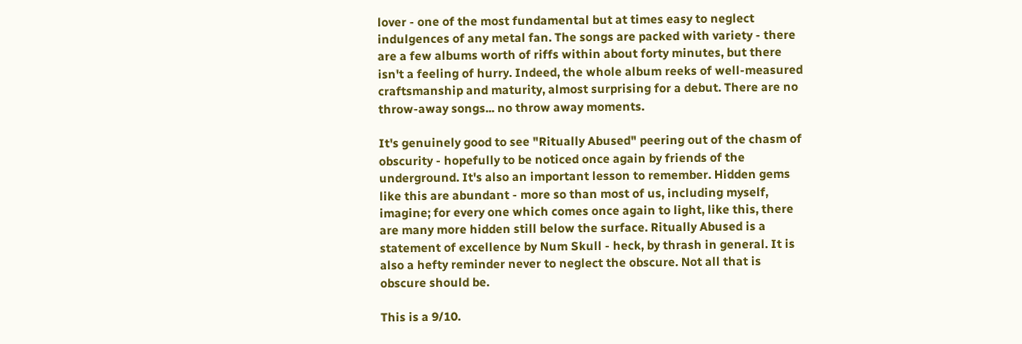lover - one of the most fundamental but at times easy to neglect indulgences of any metal fan. The songs are packed with variety - there are a few albums worth of riffs within about forty minutes, but there isn't a feeling of hurry. Indeed, the whole album reeks of well-measured craftsmanship and maturity, almost surprising for a debut. There are no throw-away songs... no throw away moments.

It's genuinely good to see "Ritually Abused" peering out of the chasm of obscurity - hopefully to be noticed once again by friends of the underground. It's also an important lesson to remember. Hidden gems like this are abundant - more so than most of us, including myself, imagine; for every one which comes once again to light, like this, there are many more hidden still below the surface. Ritually Abused is a statement of excellence by Num Skull - heck, by thrash in general. It is also a hefty reminder never to neglect the obscure. Not all that is obscure should be.

This is a 9/10.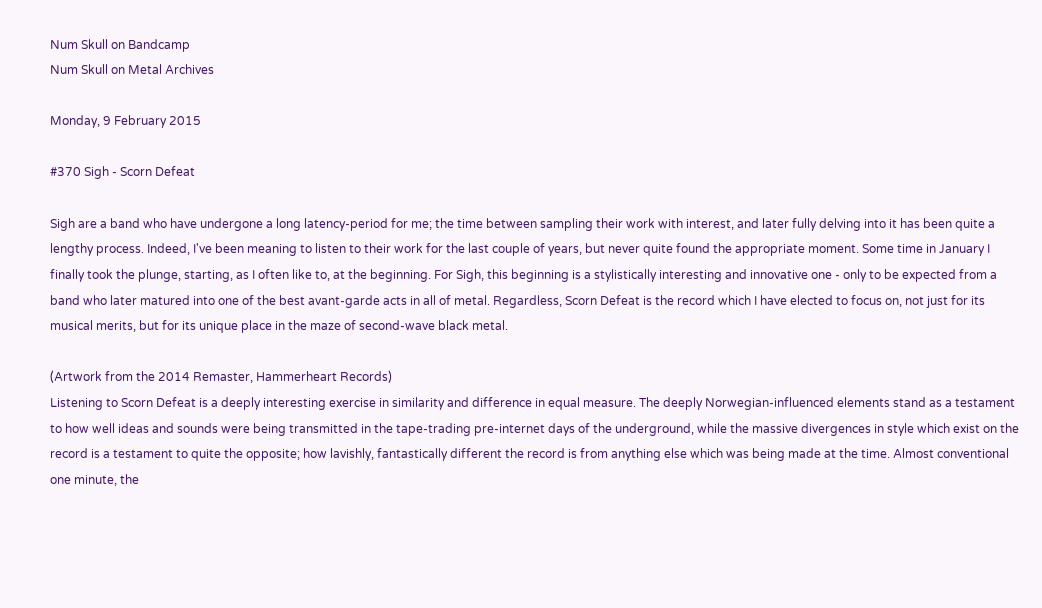Num Skull on Bandcamp
Num Skull on Metal Archives

Monday, 9 February 2015

#370 Sigh - Scorn Defeat

Sigh are a band who have undergone a long latency-period for me; the time between sampling their work with interest, and later fully delving into it has been quite a lengthy process. Indeed, I've been meaning to listen to their work for the last couple of years, but never quite found the appropriate moment. Some time in January I finally took the plunge, starting, as I often like to, at the beginning. For Sigh, this beginning is a stylistically interesting and innovative one - only to be expected from a band who later matured into one of the best avant-garde acts in all of metal. Regardless, Scorn Defeat is the record which I have elected to focus on, not just for its musical merits, but for its unique place in the maze of second-wave black metal.

(Artwork from the 2014 Remaster, Hammerheart Records)
Listening to Scorn Defeat is a deeply interesting exercise in similarity and difference in equal measure. The deeply Norwegian-influenced elements stand as a testament to how well ideas and sounds were being transmitted in the tape-trading pre-internet days of the underground, while the massive divergences in style which exist on the record is a testament to quite the opposite; how lavishly, fantastically different the record is from anything else which was being made at the time. Almost conventional one minute, the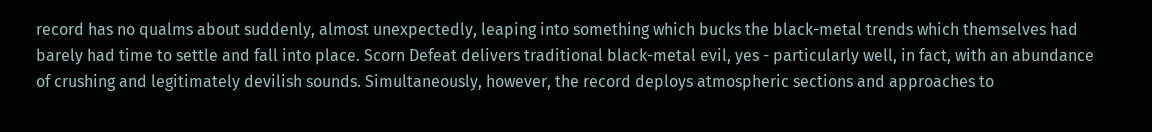record has no qualms about suddenly, almost unexpectedly, leaping into something which bucks the black-metal trends which themselves had barely had time to settle and fall into place. Scorn Defeat delivers traditional black-metal evil, yes - particularly well, in fact, with an abundance of crushing and legitimately devilish sounds. Simultaneously, however, the record deploys atmospheric sections and approaches to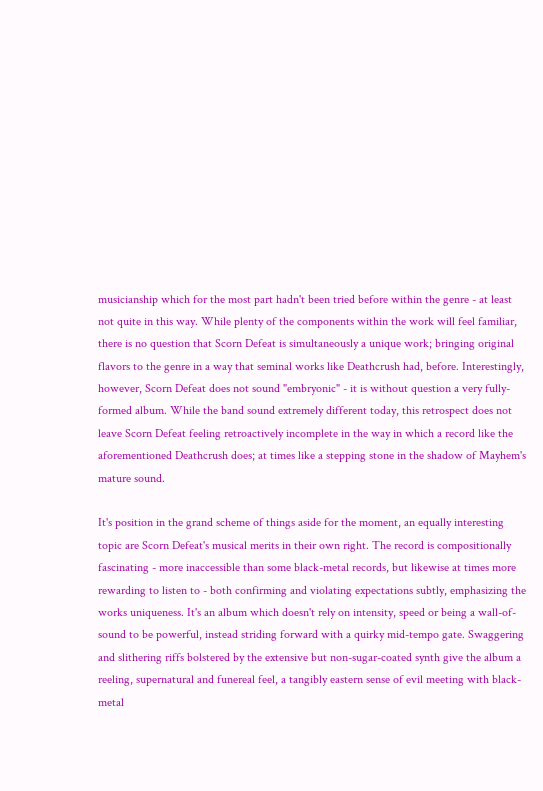musicianship which for the most part hadn't been tried before within the genre - at least not quite in this way. While plenty of the components within the work will feel familiar, there is no question that Scorn Defeat is simultaneously a unique work; bringing original flavors to the genre in a way that seminal works like Deathcrush had, before. Interestingly, however, Scorn Defeat does not sound "embryonic" - it is without question a very fully-formed album. While the band sound extremely different today, this retrospect does not leave Scorn Defeat feeling retroactively incomplete in the way in which a record like the aforementioned Deathcrush does; at times like a stepping stone in the shadow of Mayhem's mature sound.

It's position in the grand scheme of things aside for the moment, an equally interesting topic are Scorn Defeat's musical merits in their own right. The record is compositionally fascinating - more inaccessible than some black-metal records, but likewise at times more rewarding to listen to - both confirming and violating expectations subtly, emphasizing the works uniqueness. It's an album which doesn't rely on intensity, speed or being a wall-of-sound to be powerful, instead striding forward with a quirky mid-tempo gate. Swaggering and slithering riffs bolstered by the extensive but non-sugar-coated synth give the album a reeling, supernatural and funereal feel, a tangibly eastern sense of evil meeting with black-metal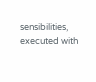sensibilities, executed with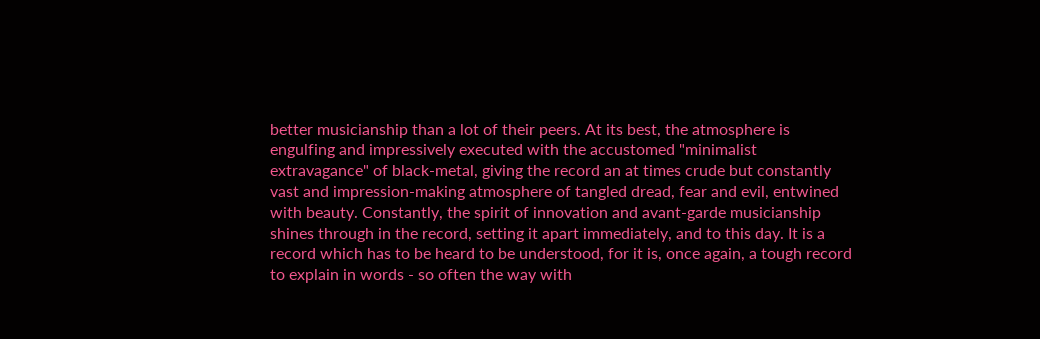better musicianship than a lot of their peers. At its best, the atmosphere is engulfing and impressively executed with the accustomed "minimalist extravagance" of black-metal, giving the record an at times crude but constantly vast and impression-making atmosphere of tangled dread, fear and evil, entwined with beauty. Constantly, the spirit of innovation and avant-garde musicianship shines through in the record, setting it apart immediately, and to this day. It is a record which has to be heard to be understood, for it is, once again, a tough record to explain in words - so often the way with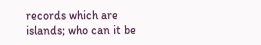records which are islands; who can it be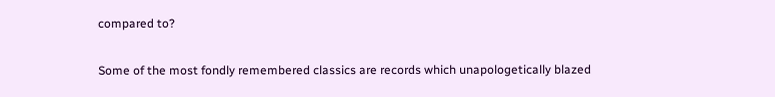compared to?

Some of the most fondly remembered classics are records which unapologetically blazed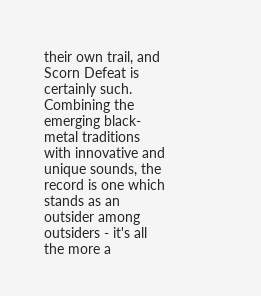their own trail, and Scorn Defeat is certainly such. Combining the emerging black-metal traditions with innovative and unique sounds, the record is one which stands as an outsider among outsiders - it's all the more a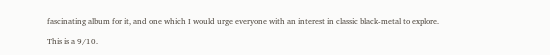fascinating album for it, and one which I would urge everyone with an interest in classic black-metal to explore.

This is a 9/10.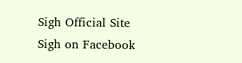Sigh Official Site
Sigh on Facebook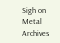Sigh on Metal Archives